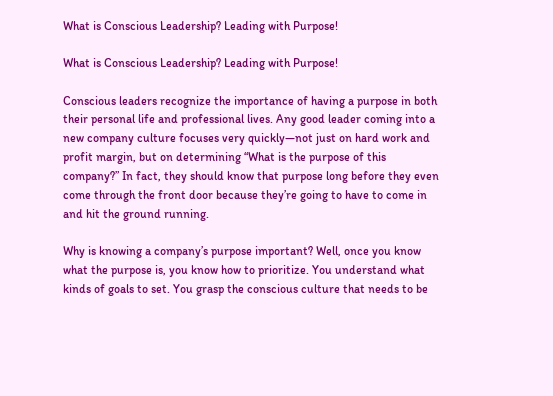What is Conscious Leadership? Leading with Purpose!

What is Conscious Leadership? Leading with Purpose!

Conscious leaders recognize the importance of having a purpose in both their personal life and professional lives. Any good leader coming into a new company culture focuses very quickly—not just on hard work and profit margin, but on determining “What is the purpose of this company?” In fact, they should know that purpose long before they even come through the front door because they’re going to have to come in and hit the ground running.

Why is knowing a company’s purpose important? Well, once you know what the purpose is, you know how to prioritize. You understand what kinds of goals to set. You grasp the conscious culture that needs to be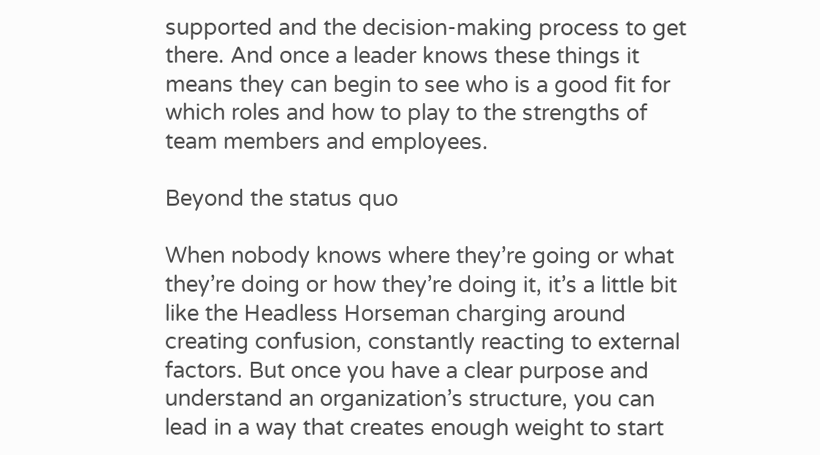supported and the decision-making process to get there. And once a leader knows these things it means they can begin to see who is a good fit for which roles and how to play to the strengths of team members and employees.

Beyond the status quo

When nobody knows where they’re going or what they’re doing or how they’re doing it, it’s a little bit like the Headless Horseman charging around creating confusion, constantly reacting to external factors. But once you have a clear purpose and understand an organization’s structure, you can lead in a way that creates enough weight to start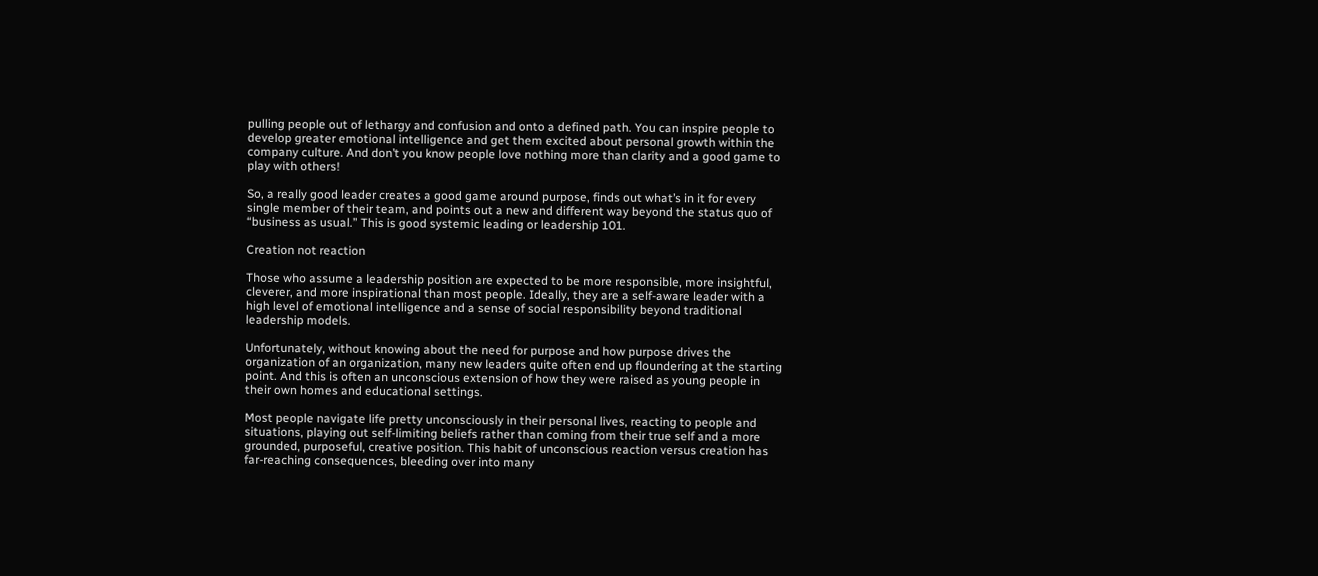pulling people out of lethargy and confusion and onto a defined path. You can inspire people to develop greater emotional intelligence and get them excited about personal growth within the company culture. And don’t you know people love nothing more than clarity and a good game to play with others!

So, a really good leader creates a good game around purpose, finds out what’s in it for every single member of their team, and points out a new and different way beyond the status quo of “business as usual.” This is good systemic leading or leadership 101.

Creation not reaction

Those who assume a leadership position are expected to be more responsible, more insightful, cleverer, and more inspirational than most people. Ideally, they are a self-aware leader with a high level of emotional intelligence and a sense of social responsibility beyond traditional leadership models.

Unfortunately, without knowing about the need for purpose and how purpose drives the organization of an organization, many new leaders quite often end up floundering at the starting point. And this is often an unconscious extension of how they were raised as young people in their own homes and educational settings.

Most people navigate life pretty unconsciously in their personal lives, reacting to people and situations, playing out self-limiting beliefs rather than coming from their true self and a more grounded, purposeful, creative position. This habit of unconscious reaction versus creation has far-reaching consequences, bleeding over into many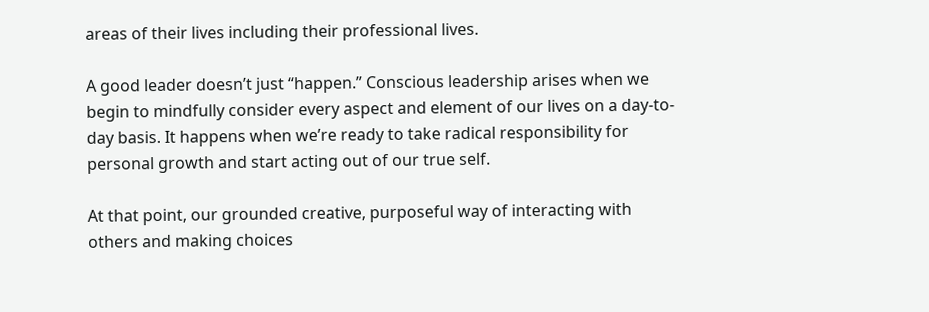areas of their lives including their professional lives.

A good leader doesn’t just “happen.” Conscious leadership arises when we begin to mindfully consider every aspect and element of our lives on a day-to-day basis. It happens when we’re ready to take radical responsibility for personal growth and start acting out of our true self.

At that point, our grounded creative, purposeful way of interacting with others and making choices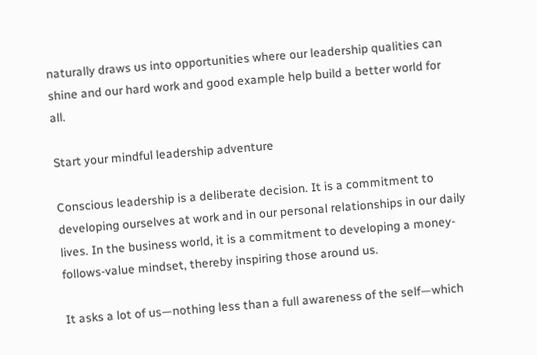naturally draws us into opportunities where our leadership qualities can shine and our hard work and good example help build a better world for all.

Start your mindful leadership adventure

Conscious leadership is a deliberate decision. It is a commitment to developing ourselves at work and in our personal relationships in our daily lives. In the business world, it is a commitment to developing a money-follows-value mindset, thereby inspiring those around us.

It asks a lot of us—nothing less than a full awareness of the self—which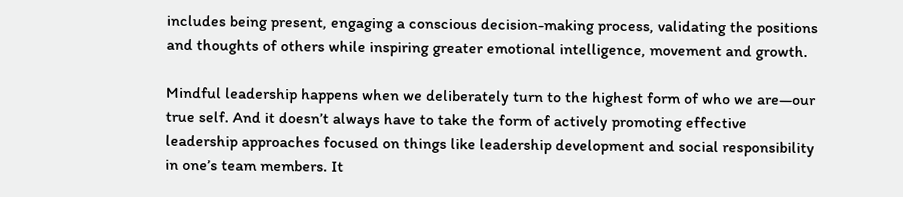includes being present, engaging a conscious decision-making process, validating the positions and thoughts of others while inspiring greater emotional intelligence, movement and growth.

Mindful leadership happens when we deliberately turn to the highest form of who we are—our true self. And it doesn’t always have to take the form of actively promoting effective leadership approaches focused on things like leadership development and social responsibility in one’s team members. It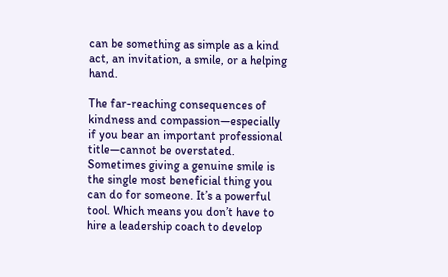can be something as simple as a kind act, an invitation, a smile, or a helping hand.

The far-reaching consequences of kindness and compassion—especially if you bear an important professional title—cannot be overstated. Sometimes giving a genuine smile is the single most beneficial thing you can do for someone. It’s a powerful tool. Which means you don’t have to hire a leadership coach to develop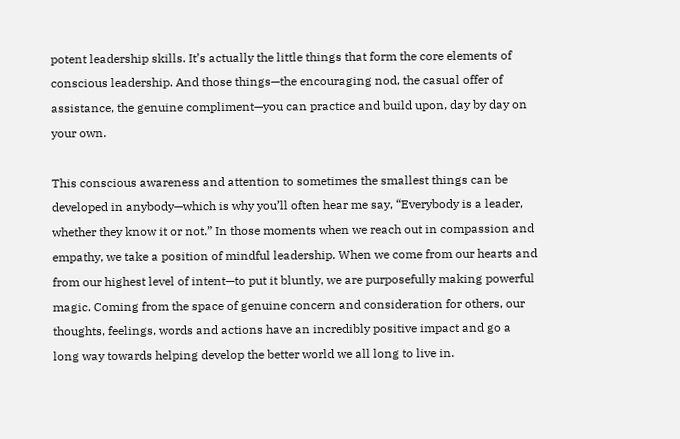potent leadership skills. It’s actually the little things that form the core elements of conscious leadership. And those things—the encouraging nod, the casual offer of assistance, the genuine compliment—you can practice and build upon, day by day on your own.

This conscious awareness and attention to sometimes the smallest things can be developed in anybody—which is why you’ll often hear me say, “Everybody is a leader, whether they know it or not.” In those moments when we reach out in compassion and empathy, we take a position of mindful leadership. When we come from our hearts and from our highest level of intent—to put it bluntly, we are purposefully making powerful magic. Coming from the space of genuine concern and consideration for others, our thoughts, feelings, words and actions have an incredibly positive impact and go a long way towards helping develop the better world we all long to live in.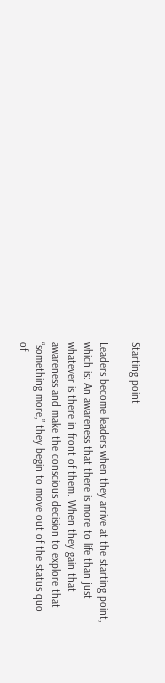Starting point

Leaders become leaders when they arrive at the starting point, which is: An awareness that there is more to life than just whatever is there in front of them. When they gain that awareness and make the conscious decision to explore that “something more,” they begin to move out of the status quo of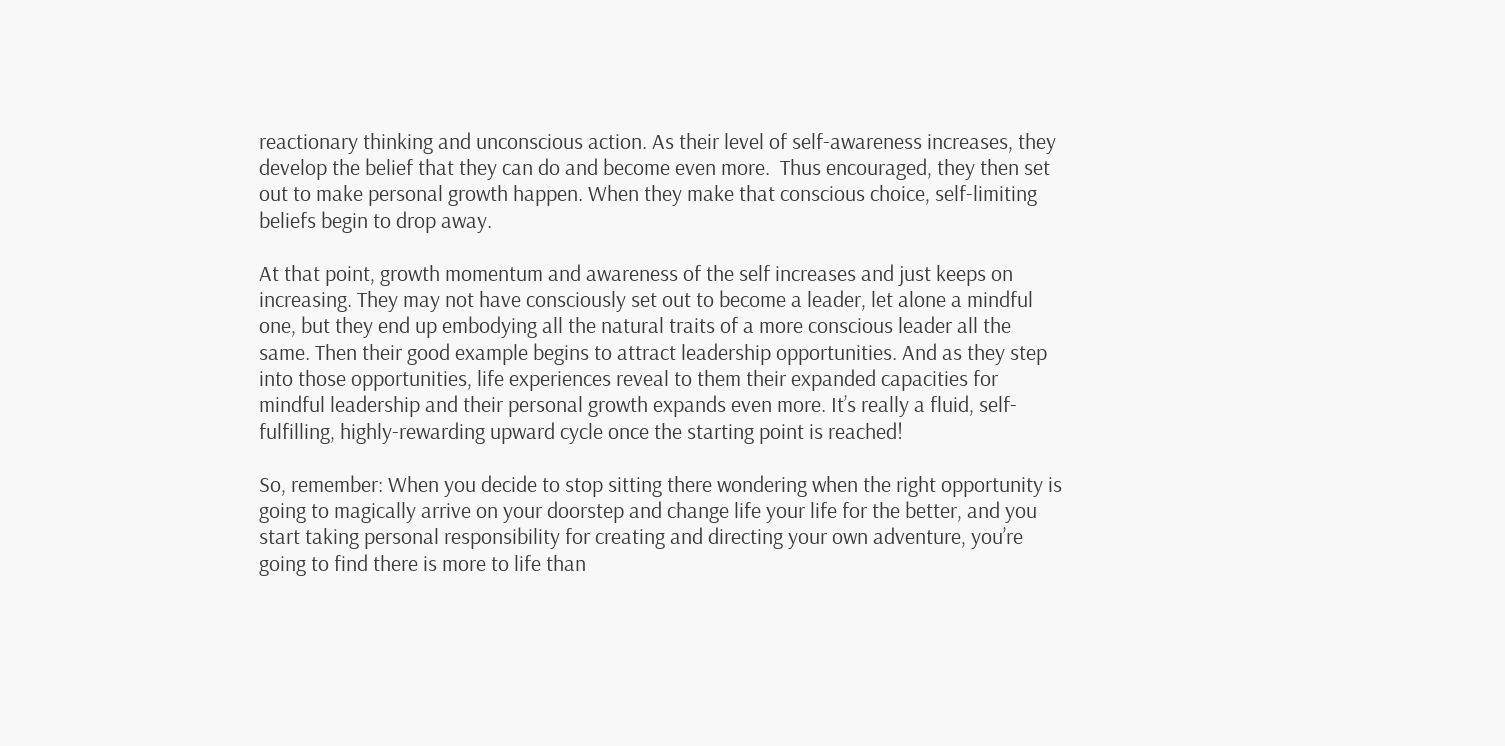reactionary thinking and unconscious action. As their level of self-awareness increases, they develop the belief that they can do and become even more.  Thus encouraged, they then set out to make personal growth happen. When they make that conscious choice, self-limiting beliefs begin to drop away.

At that point, growth momentum and awareness of the self increases and just keeps on increasing. They may not have consciously set out to become a leader, let alone a mindful one, but they end up embodying all the natural traits of a more conscious leader all the same. Then their good example begins to attract leadership opportunities. And as they step into those opportunities, life experiences reveal to them their expanded capacities for mindful leadership and their personal growth expands even more. It’s really a fluid, self-fulfilling, highly-rewarding upward cycle once the starting point is reached!

So, remember: When you decide to stop sitting there wondering when the right opportunity is going to magically arrive on your doorstep and change life your life for the better, and you start taking personal responsibility for creating and directing your own adventure, you’re going to find there is more to life than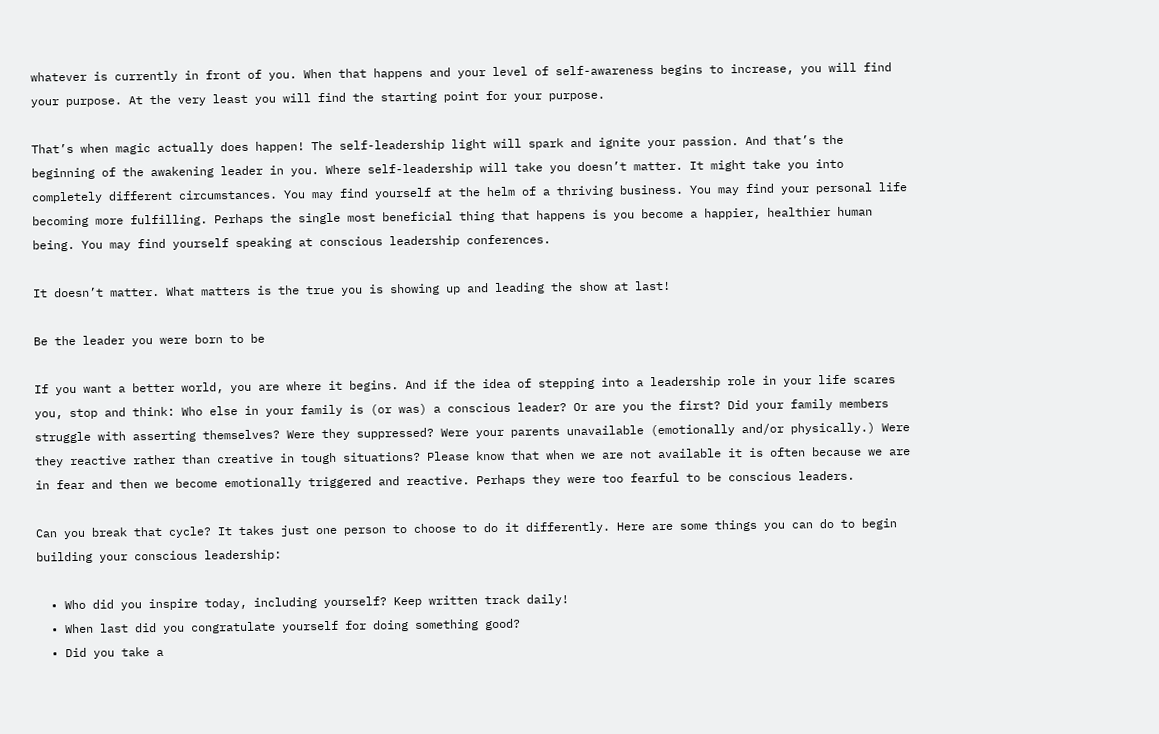whatever is currently in front of you. When that happens and your level of self-awareness begins to increase, you will find your purpose. At the very least you will find the starting point for your purpose.

That’s when magic actually does happen! The self-leadership light will spark and ignite your passion. And that’s the beginning of the awakening leader in you. Where self-leadership will take you doesn’t matter. It might take you into completely different circumstances. You may find yourself at the helm of a thriving business. You may find your personal life becoming more fulfilling. Perhaps the single most beneficial thing that happens is you become a happier, healthier human being. You may find yourself speaking at conscious leadership conferences.

It doesn’t matter. What matters is the true you is showing up and leading the show at last!

Be the leader you were born to be

If you want a better world, you are where it begins. And if the idea of stepping into a leadership role in your life scares you, stop and think: Who else in your family is (or was) a conscious leader? Or are you the first? Did your family members struggle with asserting themselves? Were they suppressed? Were your parents unavailable (emotionally and/or physically.) Were they reactive rather than creative in tough situations? Please know that when we are not available it is often because we are in fear and then we become emotionally triggered and reactive. Perhaps they were too fearful to be conscious leaders.

Can you break that cycle? It takes just one person to choose to do it differently. Here are some things you can do to begin building your conscious leadership:

  • Who did you inspire today, including yourself? Keep written track daily!
  • When last did you congratulate yourself for doing something good?
  • Did you take a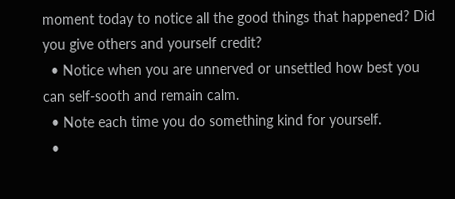moment today to notice all the good things that happened? Did you give others and yourself credit?
  • Notice when you are unnerved or unsettled how best you can self-sooth and remain calm.
  • Note each time you do something kind for yourself.
  •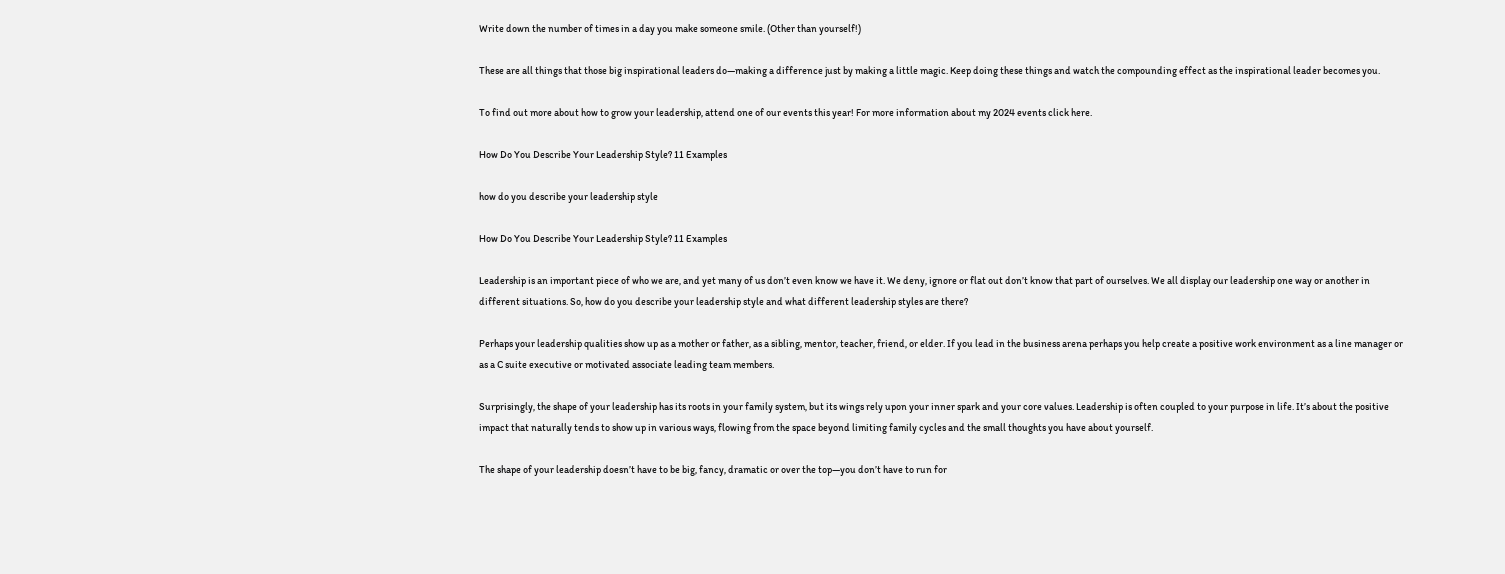Write down the number of times in a day you make someone smile. (Other than yourself!)

These are all things that those big inspirational leaders do—making a difference just by making a little magic. Keep doing these things and watch the compounding effect as the inspirational leader becomes you.

To find out more about how to grow your leadership, attend one of our events this year! For more information about my 2024 events click here.

How Do You Describe Your Leadership Style? 11 Examples

how do you describe your leadership style

How Do You Describe Your Leadership Style? 11 Examples

Leadership is an important piece of who we are, and yet many of us don’t even know we have it. We deny, ignore or flat out don’t know that part of ourselves. We all display our leadership one way or another in different situations. So, how do you describe your leadership style and what different leadership styles are there?

Perhaps your leadership qualities show up as a mother or father, as a sibling, mentor, teacher, friend, or elder. If you lead in the business arena perhaps you help create a positive work environment as a line manager or as a C suite executive or motivated associate leading team members.

Surprisingly, the shape of your leadership has its roots in your family system, but its wings rely upon your inner spark and your core values. Leadership is often coupled to your purpose in life. It’s about the positive impact that naturally tends to show up in various ways, flowing from the space beyond limiting family cycles and the small thoughts you have about yourself.

The shape of your leadership doesn’t have to be big, fancy, dramatic or over the top—you don’t have to run for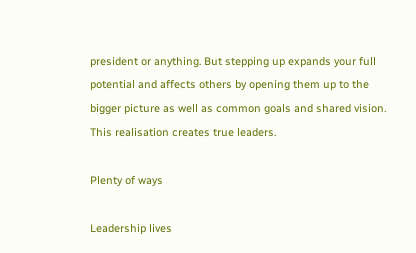president or anything. But stepping up expands your full potential and affects others by opening them up to the bigger picture as well as common goals and shared vision. This realisation creates true leaders.

Plenty of ways

Leadership lives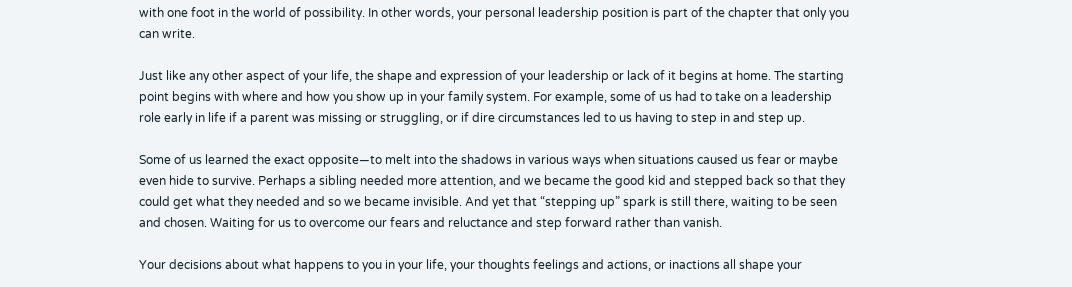with one foot in the world of possibility. In other words, your personal leadership position is part of the chapter that only you can write.

Just like any other aspect of your life, the shape and expression of your leadership or lack of it begins at home. The starting point begins with where and how you show up in your family system. For example, some of us had to take on a leadership role early in life if a parent was missing or struggling, or if dire circumstances led to us having to step in and step up.

Some of us learned the exact opposite—to melt into the shadows in various ways when situations caused us fear or maybe even hide to survive. Perhaps a sibling needed more attention, and we became the good kid and stepped back so that they could get what they needed and so we became invisible. And yet that “stepping up” spark is still there, waiting to be seen and chosen. Waiting for us to overcome our fears and reluctance and step forward rather than vanish.

Your decisions about what happens to you in your life, your thoughts feelings and actions, or inactions all shape your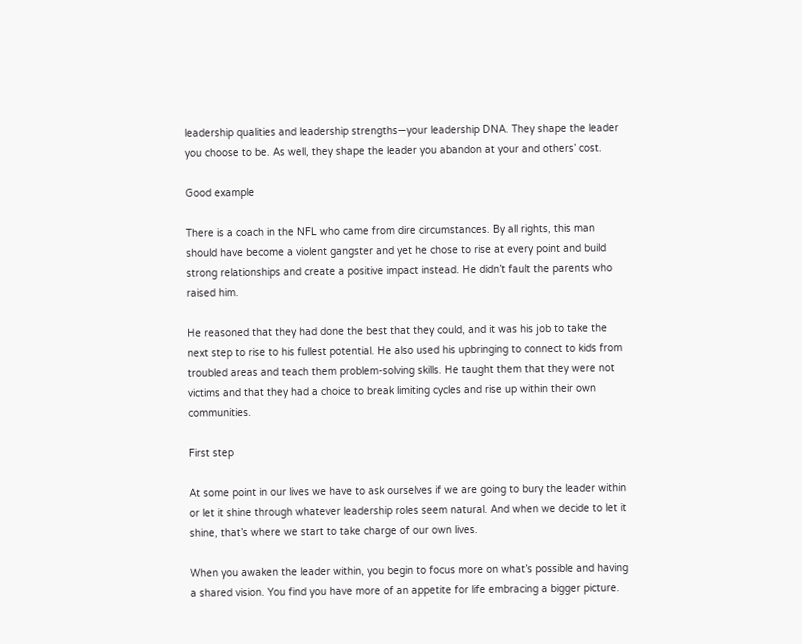leadership qualities and leadership strengths—your leadership DNA. They shape the leader you choose to be. As well, they shape the leader you abandon at your and others’ cost.

Good example

There is a coach in the NFL who came from dire circumstances. By all rights, this man should have become a violent gangster and yet he chose to rise at every point and build strong relationships and create a positive impact instead. He didn’t fault the parents who raised him.

He reasoned that they had done the best that they could, and it was his job to take the next step to rise to his fullest potential. He also used his upbringing to connect to kids from troubled areas and teach them problem-solving skills. He taught them that they were not victims and that they had a choice to break limiting cycles and rise up within their own communities.

First step

At some point in our lives we have to ask ourselves if we are going to bury the leader within or let it shine through whatever leadership roles seem natural. And when we decide to let it shine, that’s where we start to take charge of our own lives.

When you awaken the leader within, you begin to focus more on what’s possible and having a shared vision. You find you have more of an appetite for life embracing a bigger picture.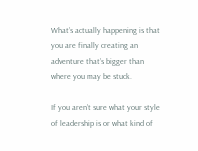What’s actually happening is that you are finally creating an adventure that’s bigger than where you may be stuck.

If you aren’t sure what your style of leadership is or what kind of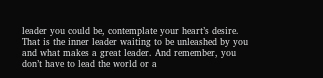leader you could be, contemplate your heart’s desire. That is the inner leader waiting to be unleashed by you and what makes a great leader. And remember, you don’t have to lead the world or a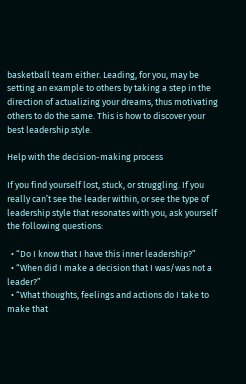basketball team either. Leading, for you, may be setting an example to others by taking a step in the direction of actualizing your dreams, thus motivating others to do the same. This is how to discover your best leadership style.

Help with the decision-making process

If you find yourself lost, stuck, or struggling. If you really can’t see the leader within, or see the type of leadership style that resonates with you, ask yourself the following questions:

  • “Do I know that I have this inner leadership?”
  • “When did I make a decision that I was/was not a leader?”
  • “What thoughts, feelings and actions do I take to make that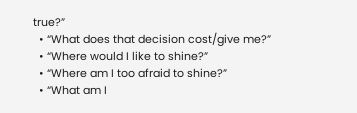true?”
  • “What does that decision cost/give me?”
  • “Where would I like to shine?”
  • “Where am I too afraid to shine?”
  • “What am I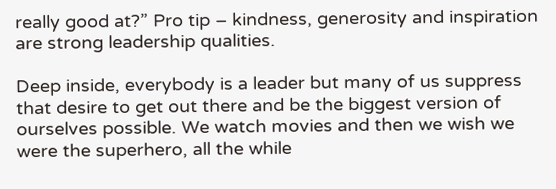really good at?” Pro tip – kindness, generosity and inspiration are strong leadership qualities.

Deep inside, everybody is a leader but many of us suppress that desire to get out there and be the biggest version of ourselves possible. We watch movies and then we wish we were the superhero, all the while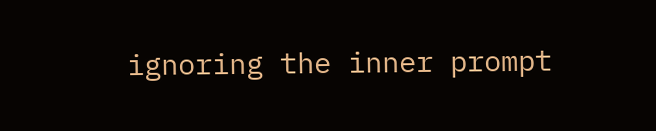ignoring the inner prompt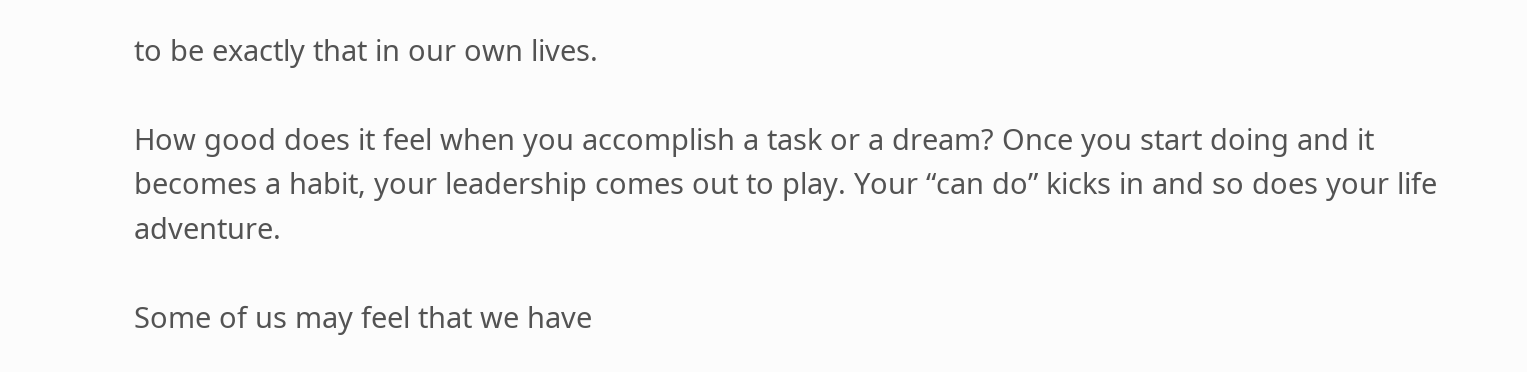to be exactly that in our own lives.

How good does it feel when you accomplish a task or a dream? Once you start doing and it becomes a habit, your leadership comes out to play. Your “can do” kicks in and so does your life adventure.

Some of us may feel that we have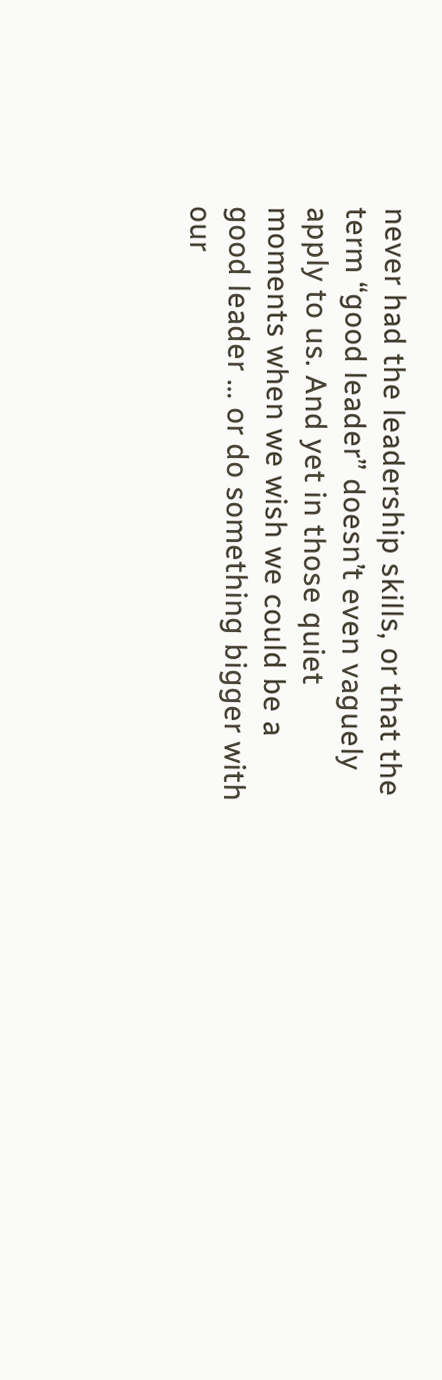never had the leadership skills, or that the term “good leader” doesn’t even vaguely apply to us. And yet in those quiet moments when we wish we could be a good leader … or do something bigger with our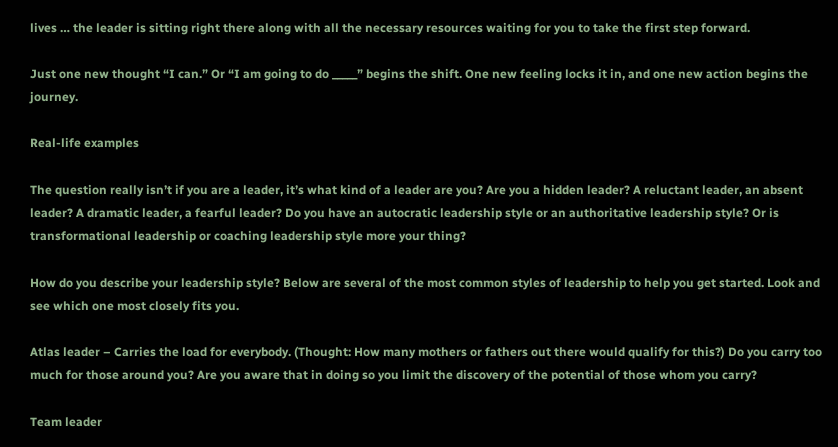lives … the leader is sitting right there along with all the necessary resources waiting for you to take the first step forward.

Just one new thought “I can.” Or “I am going to do _____” begins the shift. One new feeling locks it in, and one new action begins the journey.

Real-life examples

The question really isn’t if you are a leader, it’s what kind of a leader are you? Are you a hidden leader? A reluctant leader, an absent leader? A dramatic leader, a fearful leader? Do you have an autocratic leadership style or an authoritative leadership style? Or is transformational leadership or coaching leadership style more your thing?

How do you describe your leadership style? Below are several of the most common styles of leadership to help you get started. Look and see which one most closely fits you.

Atlas leader – Carries the load for everybody. (Thought: How many mothers or fathers out there would qualify for this?) Do you carry too much for those around you? Are you aware that in doing so you limit the discovery of the potential of those whom you carry?

Team leader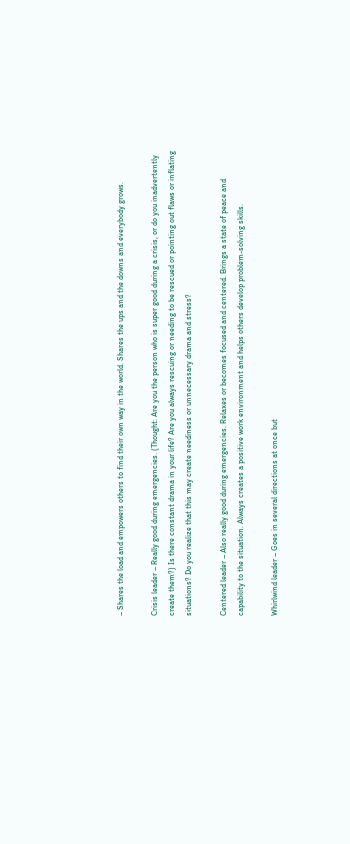– Shares the load and empowers others to find their own way in the world. Shares the ups and the downs and everybody grows.

Crisis leader – Really good during emergencies. (Thought: Are you the person who is super good during a crisis, or do you inadvertently create them?) Is there constant drama in your life? Are you always rescuing or needing to be rescued or pointing out flaws or inflating situations? Do you realize that this may create neediness or unnecessary drama and stress?

Centered leader – Also really good during emergencies. Relaxes or becomes focused and centered. Brings a state of peace and capability to the situation. Always creates a positive work environment and helps others develop problem-solving skills.

Whirlwind leader – Goes in several directions at once but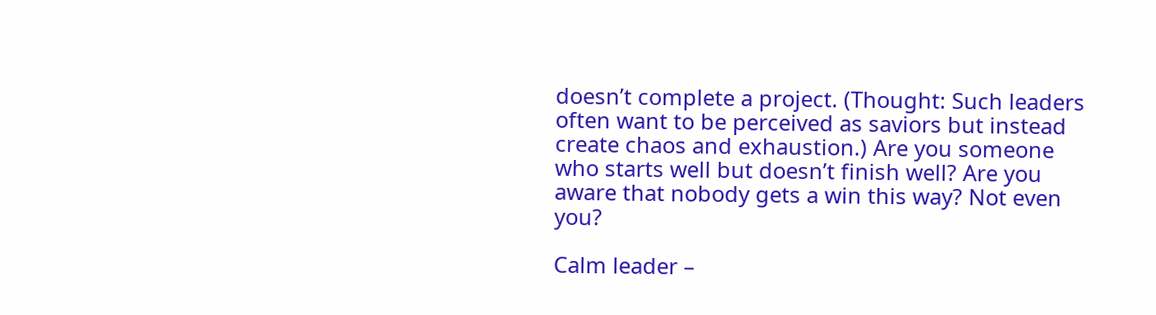doesn’t complete a project. (Thought: Such leaders often want to be perceived as saviors but instead create chaos and exhaustion.) Are you someone who starts well but doesn’t finish well? Are you aware that nobody gets a win this way? Not even you?

Calm leader –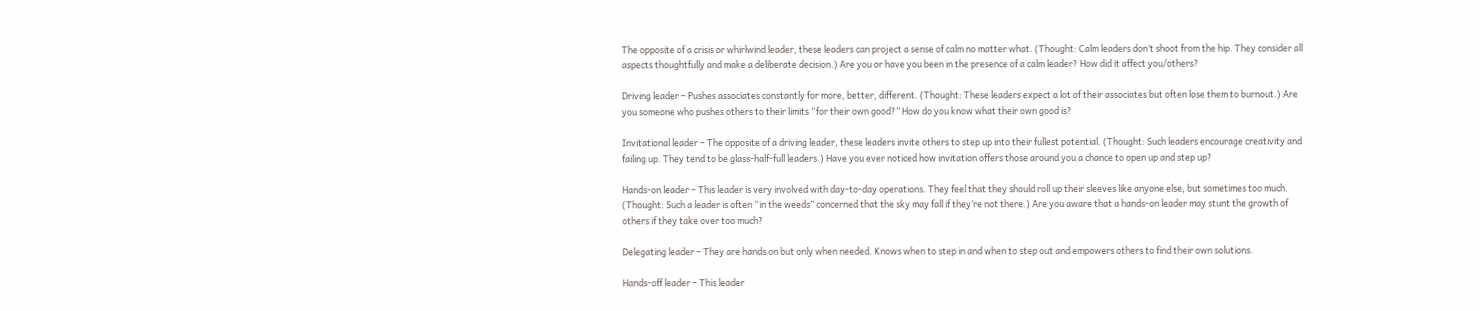The opposite of a crisis or whirlwind leader, these leaders can project a sense of calm no matter what. (Thought: Calm leaders don’t shoot from the hip. They consider all aspects thoughtfully and make a deliberate decision.) Are you or have you been in the presence of a calm leader? How did it affect you/others?

Driving leader – Pushes associates constantly for more, better, different. (Thought: These leaders expect a lot of their associates but often lose them to burnout.) Are you someone who pushes others to their limits “for their own good?” How do you know what their own good is?

Invitational leader – The opposite of a driving leader, these leaders invite others to step up into their fullest potential. (Thought: Such leaders encourage creativity and failing up. They tend to be glass-half-full leaders.) Have you ever noticed how invitation offers those around you a chance to open up and step up?

Hands-on leader – This leader is very involved with day-to-day operations. They feel that they should roll up their sleeves like anyone else, but sometimes too much. (Thought: Such a leader is often “in the weeds” concerned that the sky may fall if they’re not there.) Are you aware that a hands-on leader may stunt the growth of others if they take over too much?

Delegating leader – They are hands on but only when needed. Knows when to step in and when to step out and empowers others to find their own solutions.

Hands-off leader – This leader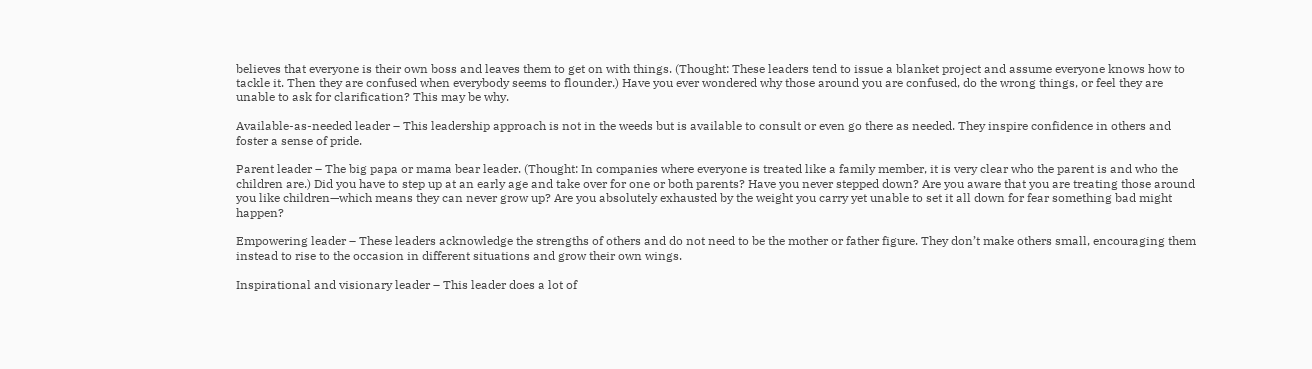believes that everyone is their own boss and leaves them to get on with things. (Thought: These leaders tend to issue a blanket project and assume everyone knows how to tackle it. Then they are confused when everybody seems to flounder.) Have you ever wondered why those around you are confused, do the wrong things, or feel they are unable to ask for clarification? This may be why.

Available-as-needed leader – This leadership approach is not in the weeds but is available to consult or even go there as needed. They inspire confidence in others and foster a sense of pride.

Parent leader – The big papa or mama bear leader. (Thought: In companies where everyone is treated like a family member, it is very clear who the parent is and who the children are.) Did you have to step up at an early age and take over for one or both parents? Have you never stepped down? Are you aware that you are treating those around you like children—which means they can never grow up? Are you absolutely exhausted by the weight you carry yet unable to set it all down for fear something bad might happen?

Empowering leader – These leaders acknowledge the strengths of others and do not need to be the mother or father figure. They don’t make others small, encouraging them instead to rise to the occasion in different situations and grow their own wings.

Inspirational and visionary leader – This leader does a lot of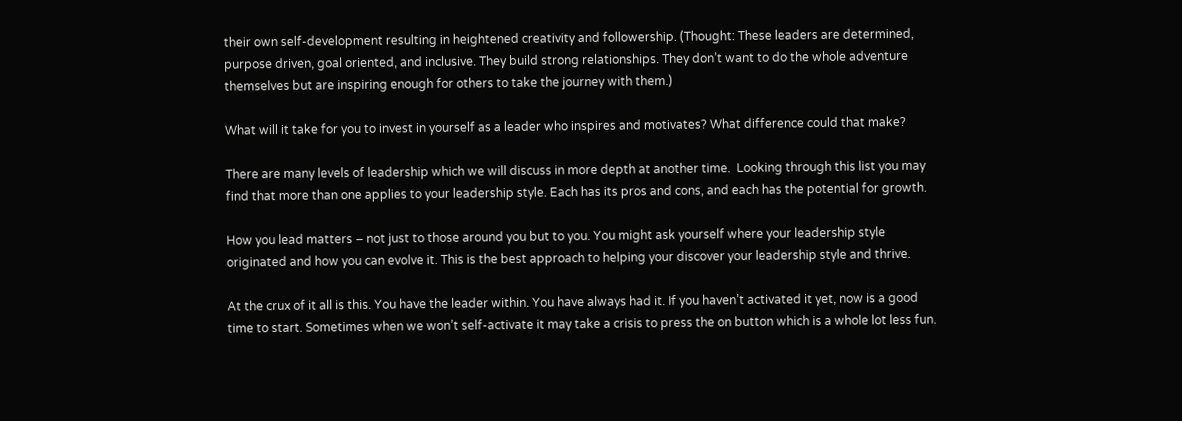their own self-development resulting in heightened creativity and followership. (Thought: These leaders are determined, purpose driven, goal oriented, and inclusive. They build strong relationships. They don’t want to do the whole adventure themselves but are inspiring enough for others to take the journey with them.)

What will it take for you to invest in yourself as a leader who inspires and motivates? What difference could that make?

There are many levels of leadership which we will discuss in more depth at another time.  Looking through this list you may find that more than one applies to your leadership style. Each has its pros and cons, and each has the potential for growth.

How you lead matters – not just to those around you but to you. You might ask yourself where your leadership style originated and how you can evolve it. This is the best approach to helping your discover your leadership style and thrive.

At the crux of it all is this. You have the leader within. You have always had it. If you haven’t activated it yet, now is a good time to start. Sometimes when we won’t self-activate it may take a crisis to press the on button which is a whole lot less fun.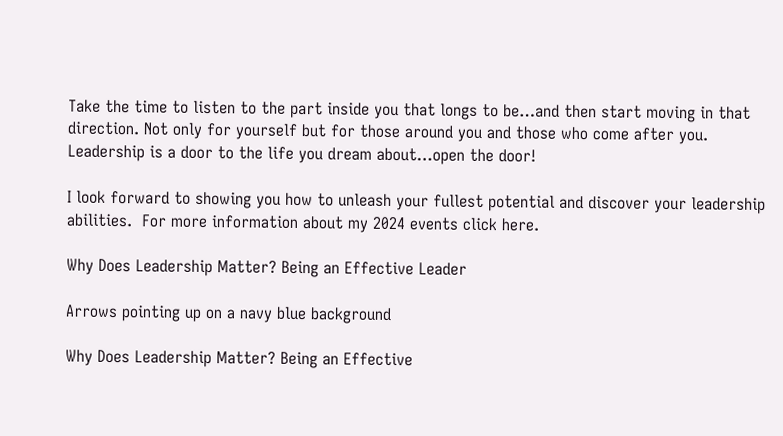Take the time to listen to the part inside you that longs to be…and then start moving in that direction. Not only for yourself but for those around you and those who come after you. Leadership is a door to the life you dream about…open the door!

I look forward to showing you how to unleash your fullest potential and discover your leadership abilities.  For more information about my 2024 events click here.

Why Does Leadership Matter? Being an Effective Leader

Arrows pointing up on a navy blue background

Why Does Leadership Matter? Being an Effective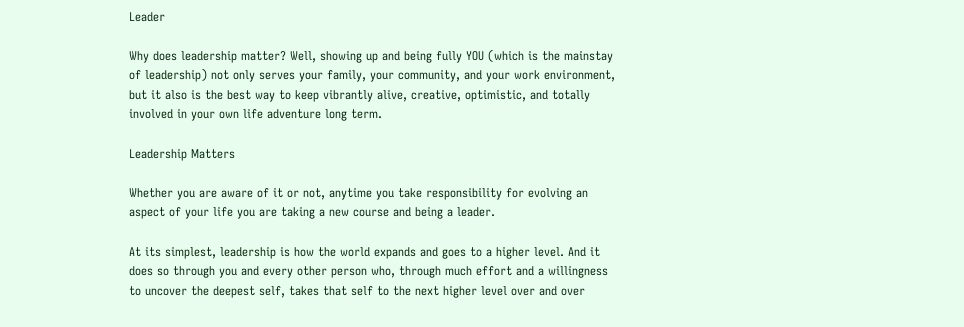Leader

Why does leadership matter? Well, showing up and being fully YOU (which is the mainstay of leadership) not only serves your family, your community, and your work environment, but it also is the best way to keep vibrantly alive, creative, optimistic, and totally involved in your own life adventure long term.

Leadership Matters

Whether you are aware of it or not, anytime you take responsibility for evolving an aspect of your life you are taking a new course and being a leader.

At its simplest, leadership is how the world expands and goes to a higher level. And it does so through you and every other person who, through much effort and a willingness to uncover the deepest self, takes that self to the next higher level over and over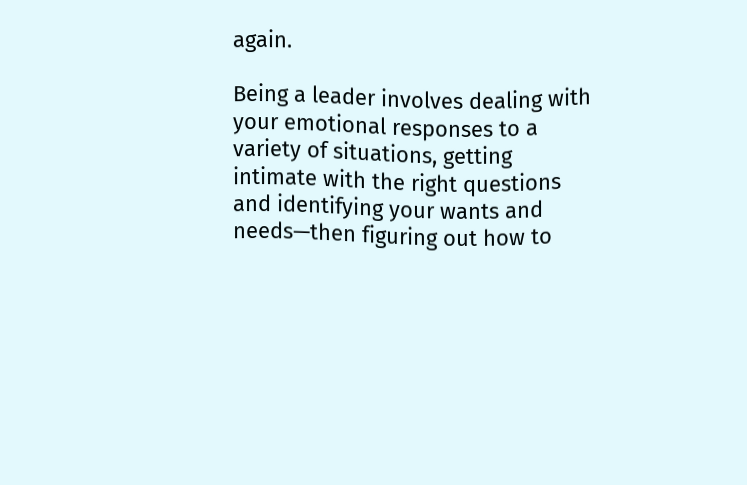again.

Being a leader involves dealing with your emotional responses to a variety of situations, getting intimate with the right questions and identifying your wants and needs—then figuring out how to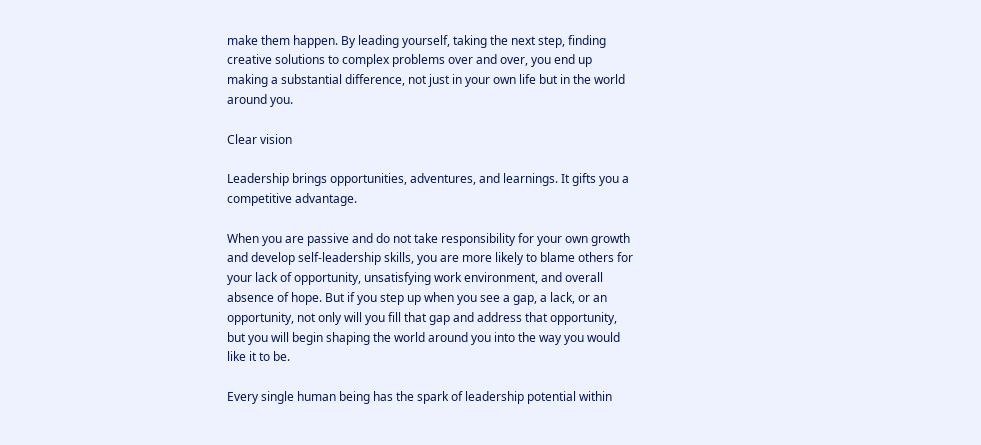make them happen. By leading yourself, taking the next step, finding creative solutions to complex problems over and over, you end up making a substantial difference, not just in your own life but in the world around you.

Clear vision

Leadership brings opportunities, adventures, and learnings. It gifts you a competitive advantage.

When you are passive and do not take responsibility for your own growth and develop self-leadership skills, you are more likely to blame others for your lack of opportunity, unsatisfying work environment, and overall absence of hope. But if you step up when you see a gap, a lack, or an opportunity, not only will you fill that gap and address that opportunity, but you will begin shaping the world around you into the way you would like it to be.

Every single human being has the spark of leadership potential within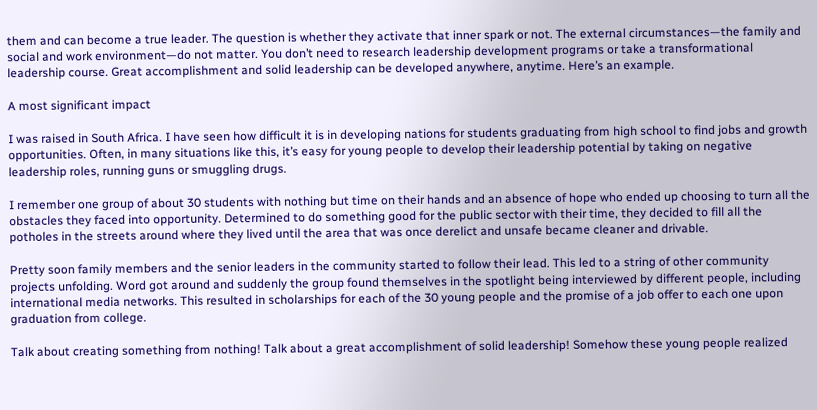them and can become a true leader. The question is whether they activate that inner spark or not. The external circumstances—the family and social and work environment—do not matter. You don’t need to research leadership development programs or take a transformational leadership course. Great accomplishment and solid leadership can be developed anywhere, anytime. Here’s an example.

A most significant impact

I was raised in South Africa. I have seen how difficult it is in developing nations for students graduating from high school to find jobs and growth opportunities. Often, in many situations like this, it’s easy for young people to develop their leadership potential by taking on negative leadership roles, running guns or smuggling drugs.

I remember one group of about 30 students with nothing but time on their hands and an absence of hope who ended up choosing to turn all the obstacles they faced into opportunity. Determined to do something good for the public sector with their time, they decided to fill all the potholes in the streets around where they lived until the area that was once derelict and unsafe became cleaner and drivable.

Pretty soon family members and the senior leaders in the community started to follow their lead. This led to a string of other community projects unfolding. Word got around and suddenly the group found themselves in the spotlight being interviewed by different people, including international media networks. This resulted in scholarships for each of the 30 young people and the promise of a job offer to each one upon graduation from college.

Talk about creating something from nothing! Talk about a great accomplishment of solid leadership! Somehow these young people realized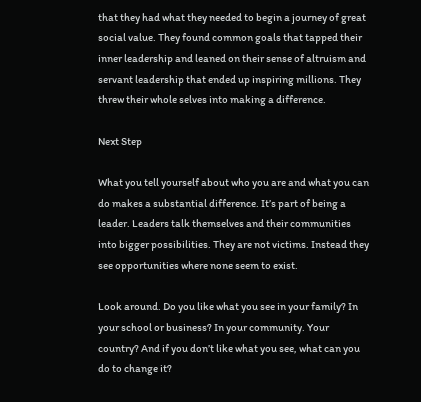that they had what they needed to begin a journey of great social value. They found common goals that tapped their inner leadership and leaned on their sense of altruism and servant leadership that ended up inspiring millions. They threw their whole selves into making a difference.

Next Step

What you tell yourself about who you are and what you can do makes a substantial difference. It’s part of being a leader. Leaders talk themselves and their communities into bigger possibilities. They are not victims. Instead they see opportunities where none seem to exist.

Look around. Do you like what you see in your family? In your school or business? In your community. Your country? And if you don’t like what you see, what can you do to change it?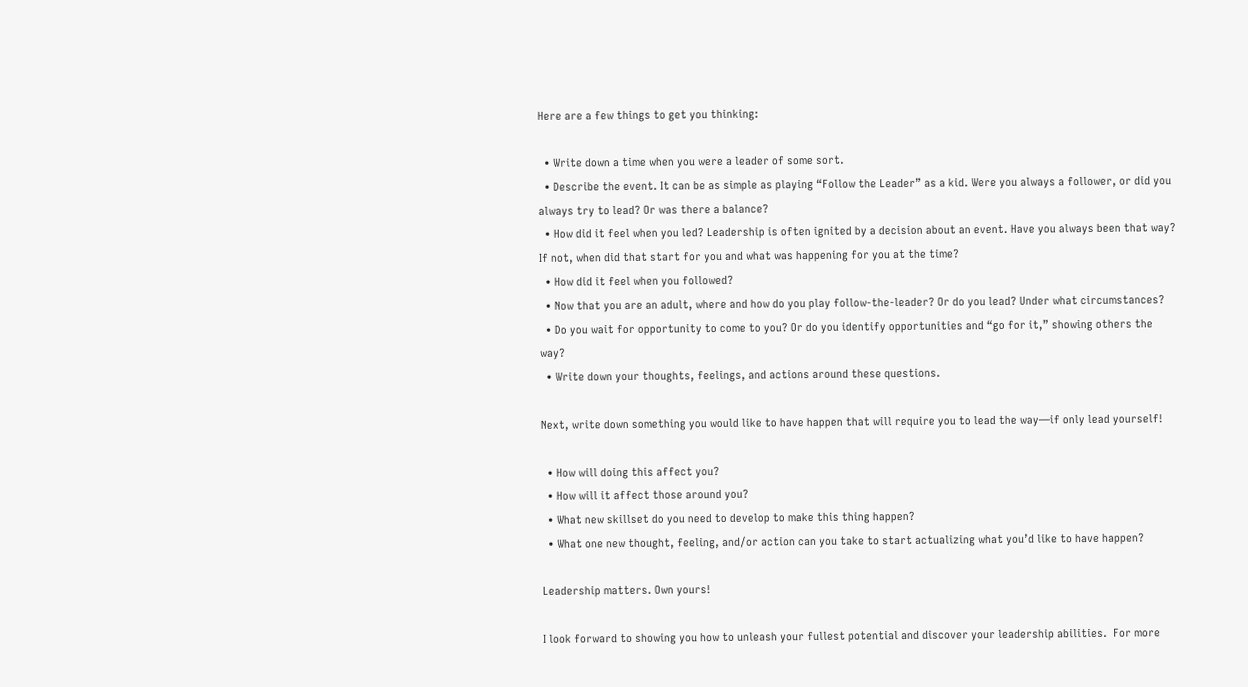Here are a few things to get you thinking:

  • Write down a time when you were a leader of some sort.
  • Describe the event. It can be as simple as playing “Follow the Leader” as a kid. Were you always a follower, or did you always try to lead? Or was there a balance?
  • How did it feel when you led? Leadership is often ignited by a decision about an event. Have you always been that way? If not, when did that start for you and what was happening for you at the time?
  • How did it feel when you followed?
  • Now that you are an adult, where and how do you play follow-the-leader? Or do you lead? Under what circumstances?
  • Do you wait for opportunity to come to you? Or do you identify opportunities and “go for it,” showing others the way?
  • Write down your thoughts, feelings, and actions around these questions.

Next, write down something you would like to have happen that will require you to lead the way—if only lead yourself!

  • How will doing this affect you?
  • How will it affect those around you?
  • What new skillset do you need to develop to make this thing happen?
  • What one new thought, feeling, and/or action can you take to start actualizing what you’d like to have happen?

Leadership matters. Own yours!

I look forward to showing you how to unleash your fullest potential and discover your leadership abilities.  For more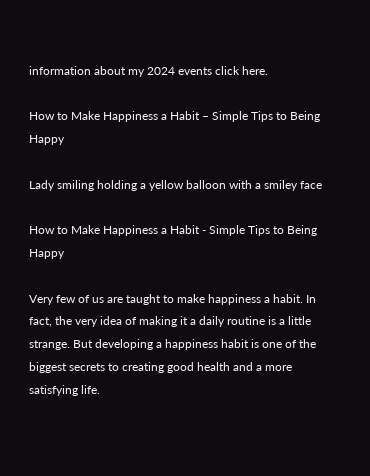information about my 2024 events click here.

How to Make Happiness a Habit – Simple Tips to Being Happy

Lady smiling holding a yellow balloon with a smiley face

How to Make Happiness a Habit - Simple Tips to Being Happy

Very few of us are taught to make happiness a habit. In fact, the very idea of making it a daily routine is a little strange. But developing a happiness habit is one of the biggest secrets to creating good health and a more satisfying life.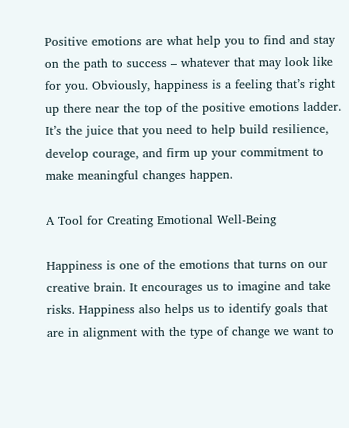Positive emotions are what help you to find and stay on the path to success – whatever that may look like for you. Obviously, happiness is a feeling that’s right up there near the top of the positive emotions ladder. It’s the juice that you need to help build resilience, develop courage, and firm up your commitment to make meaningful changes happen.

A Tool for Creating Emotional Well-Being

Happiness is one of the emotions that turns on our creative brain. It encourages us to imagine and take risks. Happiness also helps us to identify goals that are in alignment with the type of change we want to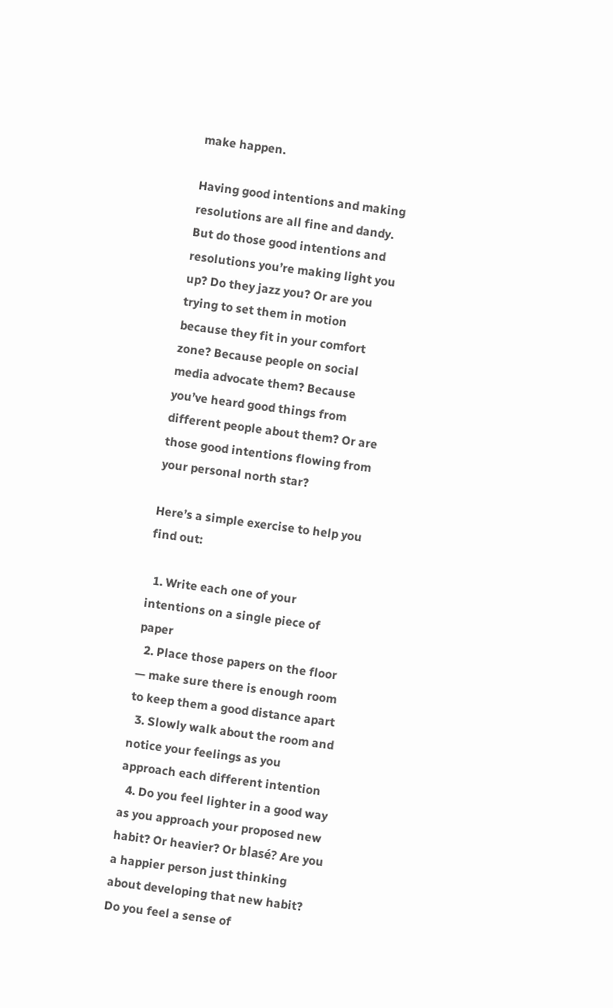make happen.

Having good intentions and making resolutions are all fine and dandy. But do those good intentions and resolutions you’re making light you up? Do they jazz you? Or are you trying to set them in motion because they fit in your comfort zone? Because people on social media advocate them? Because you’ve heard good things from different people about them? Or are those good intentions flowing from your personal north star?

Here’s a simple exercise to help you find out:

  1. Write each one of your intentions on a single piece of paper
  2. Place those papers on the floor — make sure there is enough room to keep them a good distance apart
  3. Slowly walk about the room and notice your feelings as you approach each different intention
  4. Do you feel lighter in a good way as you approach your proposed new habit? Or heavier? Or blasé? Are you a happier person just thinking about developing that new habit? Do you feel a sense of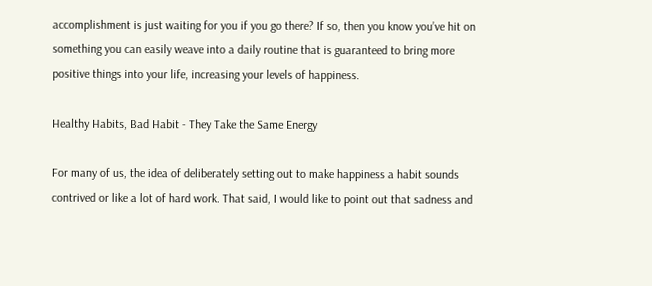accomplishment is just waiting for you if you go there? If so, then you know you’ve hit on something you can easily weave into a daily routine that is guaranteed to bring more positive things into your life, increasing your levels of happiness.

Healthy Habits, Bad Habit - They Take the Same Energy

For many of us, the idea of deliberately setting out to make happiness a habit sounds contrived or like a lot of hard work. That said, I would like to point out that sadness and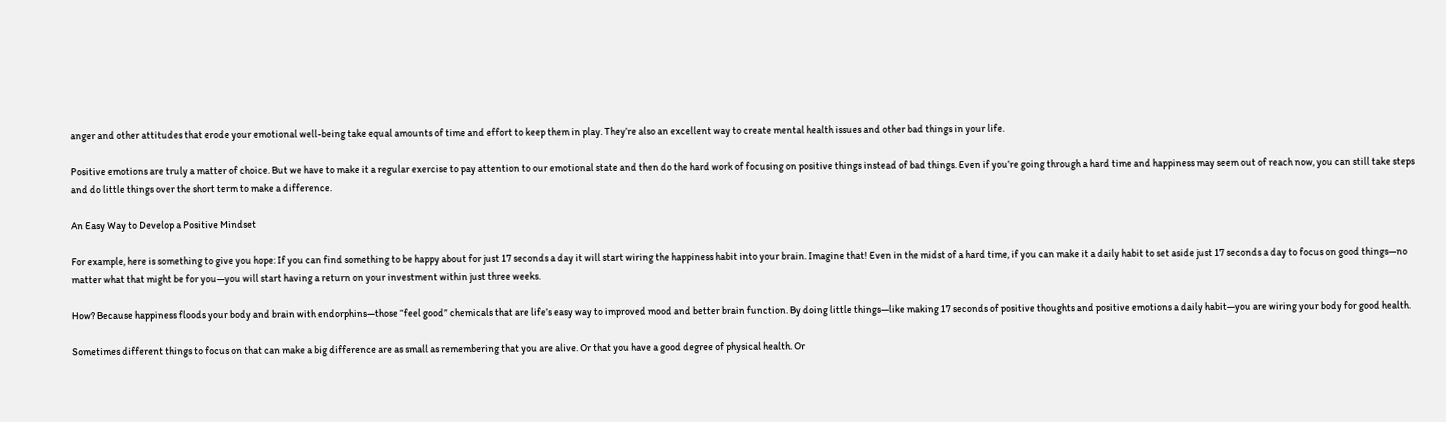anger and other attitudes that erode your emotional well-being take equal amounts of time and effort to keep them in play. They’re also an excellent way to create mental health issues and other bad things in your life.

Positive emotions are truly a matter of choice. But we have to make it a regular exercise to pay attention to our emotional state and then do the hard work of focusing on positive things instead of bad things. Even if you’re going through a hard time and happiness may seem out of reach now, you can still take steps and do little things over the short term to make a difference.

An Easy Way to Develop a Positive Mindset

For example, here is something to give you hope: If you can find something to be happy about for just 17 seconds a day it will start wiring the happiness habit into your brain. Imagine that! Even in the midst of a hard time, if you can make it a daily habit to set aside just 17 seconds a day to focus on good things—no matter what that might be for you—you will start having a return on your investment within just three weeks.

How? Because happiness floods your body and brain with endorphins—those “feel good” chemicals that are life’s easy way to improved mood and better brain function. By doing little things—like making 17 seconds of positive thoughts and positive emotions a daily habit—you are wiring your body for good health.

Sometimes different things to focus on that can make a big difference are as small as remembering that you are alive. Or that you have a good degree of physical health. Or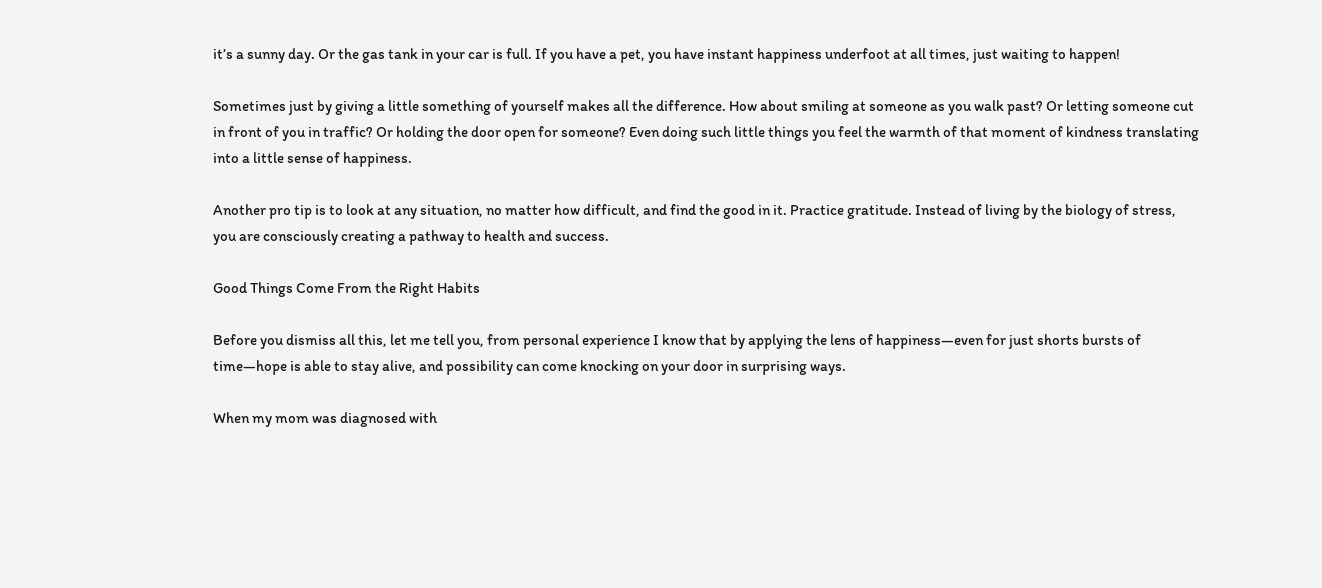it’s a sunny day. Or the gas tank in your car is full. If you have a pet, you have instant happiness underfoot at all times, just waiting to happen!

Sometimes just by giving a little something of yourself makes all the difference. How about smiling at someone as you walk past? Or letting someone cut in front of you in traffic? Or holding the door open for someone? Even doing such little things you feel the warmth of that moment of kindness translating into a little sense of happiness.

Another pro tip is to look at any situation, no matter how difficult, and find the good in it. Practice gratitude. Instead of living by the biology of stress, you are consciously creating a pathway to health and success.

Good Things Come From the Right Habits

Before you dismiss all this, let me tell you, from personal experience I know that by applying the lens of happiness—even for just shorts bursts of time—hope is able to stay alive, and possibility can come knocking on your door in surprising ways.

When my mom was diagnosed with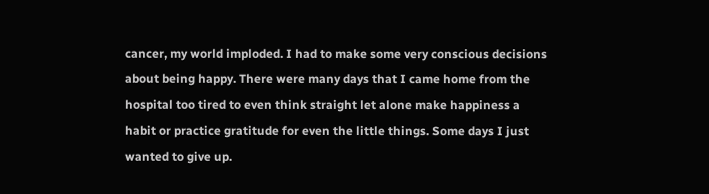cancer, my world imploded. I had to make some very conscious decisions about being happy. There were many days that I came home from the hospital too tired to even think straight let alone make happiness a habit or practice gratitude for even the little things. Some days I just wanted to give up.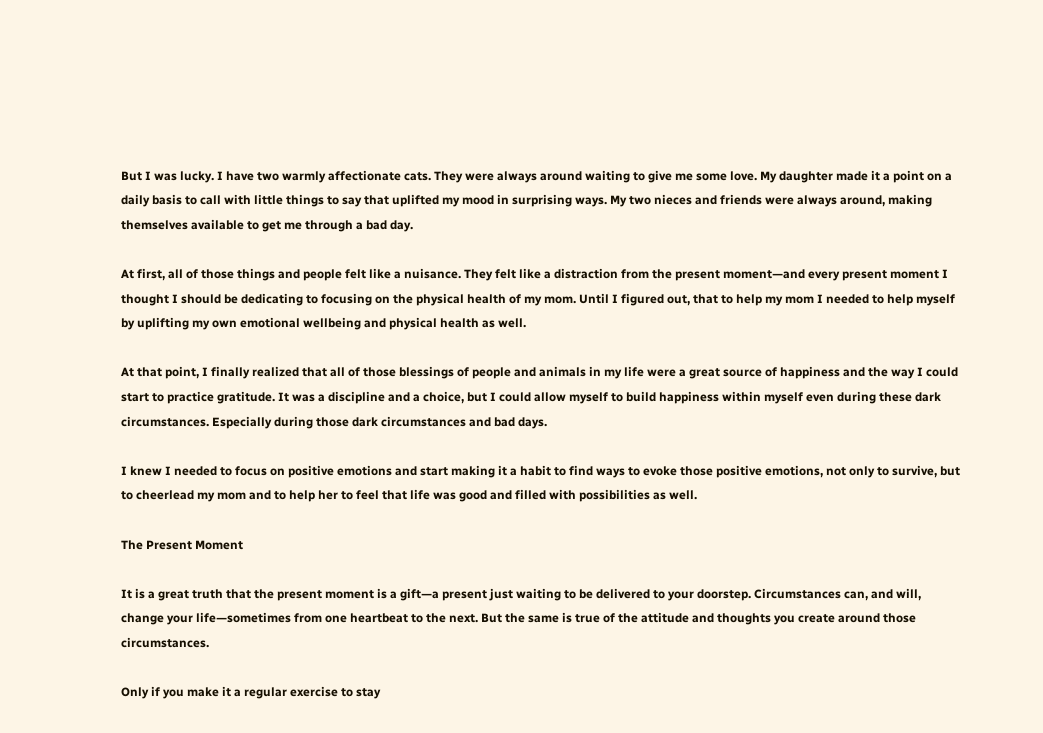But I was lucky. I have two warmly affectionate cats. They were always around waiting to give me some love. My daughter made it a point on a daily basis to call with little things to say that uplifted my mood in surprising ways. My two nieces and friends were always around, making themselves available to get me through a bad day.

At first, all of those things and people felt like a nuisance. They felt like a distraction from the present moment—and every present moment I thought I should be dedicating to focusing on the physical health of my mom. Until I figured out, that to help my mom I needed to help myself by uplifting my own emotional wellbeing and physical health as well.

At that point, I finally realized that all of those blessings of people and animals in my life were a great source of happiness and the way I could start to practice gratitude. It was a discipline and a choice, but I could allow myself to build happiness within myself even during these dark circumstances. Especially during those dark circumstances and bad days.

I knew I needed to focus on positive emotions and start making it a habit to find ways to evoke those positive emotions, not only to survive, but to cheerlead my mom and to help her to feel that life was good and filled with possibilities as well.

The Present Moment

It is a great truth that the present moment is a gift—a present just waiting to be delivered to your doorstep. Circumstances can, and will, change your life—sometimes from one heartbeat to the next. But the same is true of the attitude and thoughts you create around those circumstances.

Only if you make it a regular exercise to stay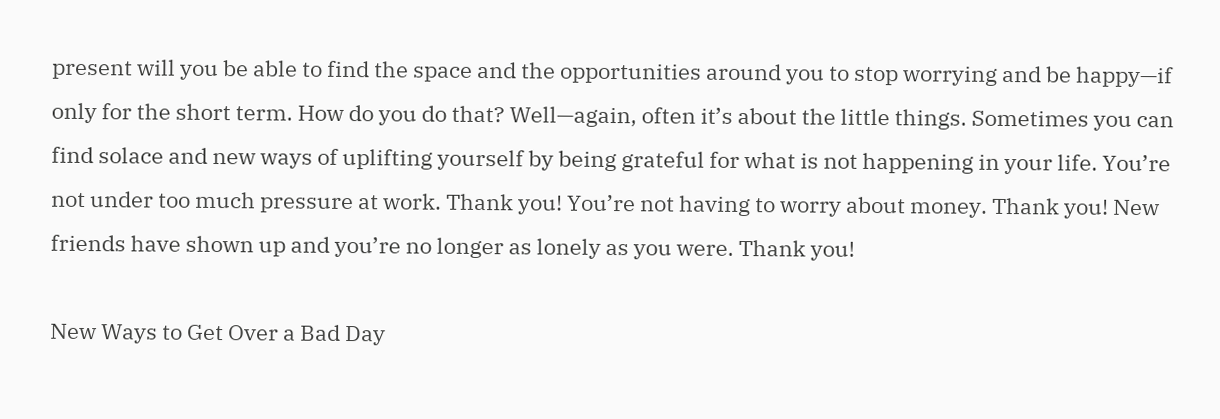present will you be able to find the space and the opportunities around you to stop worrying and be happy—if only for the short term. How do you do that? Well—again, often it’s about the little things. Sometimes you can find solace and new ways of uplifting yourself by being grateful for what is not happening in your life. You’re not under too much pressure at work. Thank you! You’re not having to worry about money. Thank you! New friends have shown up and you’re no longer as lonely as you were. Thank you!

New Ways to Get Over a Bad Day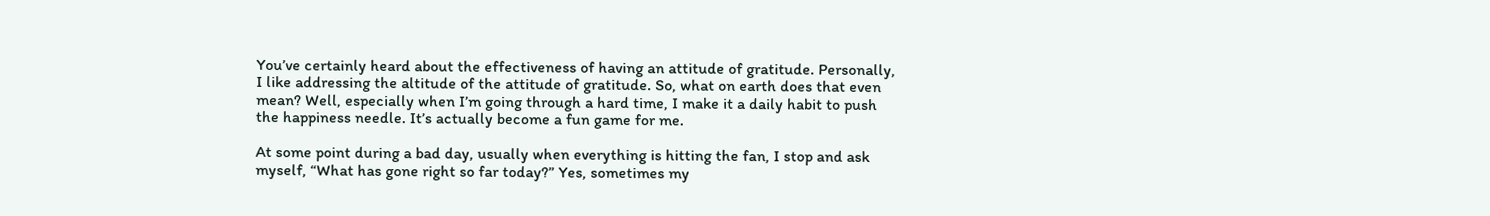You’ve certainly heard about the effectiveness of having an attitude of gratitude. Personally, I like addressing the altitude of the attitude of gratitude. So, what on earth does that even mean? Well, especially when I’m going through a hard time, I make it a daily habit to push the happiness needle. It’s actually become a fun game for me.

At some point during a bad day, usually when everything is hitting the fan, I stop and ask myself, “What has gone right so far today?” Yes, sometimes my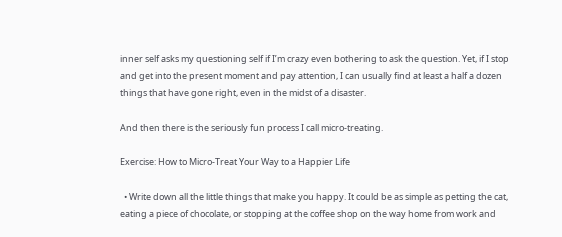inner self asks my questioning self if I’m crazy even bothering to ask the question. Yet, if I stop and get into the present moment and pay attention, I can usually find at least a half a dozen things that have gone right, even in the midst of a disaster.

And then there is the seriously fun process I call micro-treating.

Exercise: How to Micro-Treat Your Way to a Happier Life

  • Write down all the little things that make you happy. It could be as simple as petting the cat, eating a piece of chocolate, or stopping at the coffee shop on the way home from work and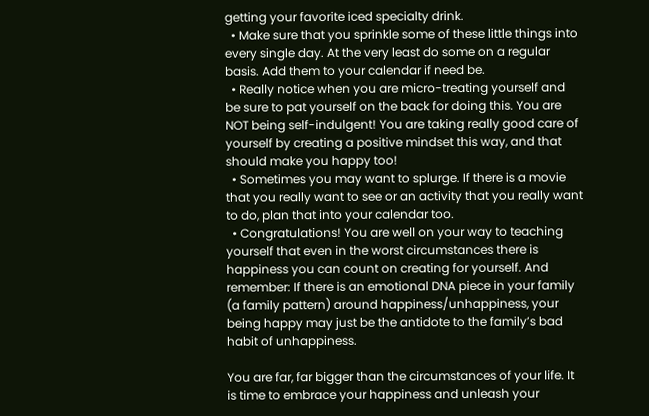getting your favorite iced specialty drink.
  • Make sure that you sprinkle some of these little things into every single day. At the very least do some on a regular basis. Add them to your calendar if need be.
  • Really notice when you are micro-treating yourself and be sure to pat yourself on the back for doing this. You are NOT being self-indulgent! You are taking really good care of yourself by creating a positive mindset this way, and that should make you happy too!
  • Sometimes you may want to splurge. If there is a movie that you really want to see or an activity that you really want to do, plan that into your calendar too.
  • Congratulations! You are well on your way to teaching yourself that even in the worst circumstances there is happiness you can count on creating for yourself. And remember: If there is an emotional DNA piece in your family (a family pattern) around happiness/unhappiness, your being happy may just be the antidote to the family’s bad habit of unhappiness.

You are far, far bigger than the circumstances of your life. It is time to embrace your happiness and unleash your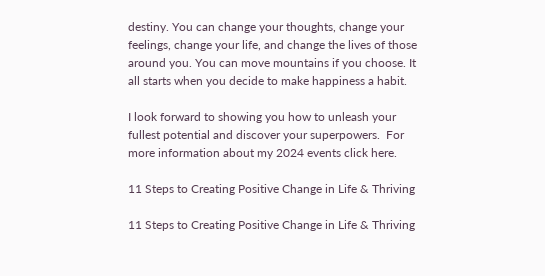destiny. You can change your thoughts, change your feelings, change your life, and change the lives of those around you. You can move mountains if you choose. It all starts when you decide to make happiness a habit.

I look forward to showing you how to unleash your fullest potential and discover your superpowers.  For more information about my 2024 events click here.

11 Steps to Creating Positive Change in Life & Thriving

11 Steps to Creating Positive Change in Life & Thriving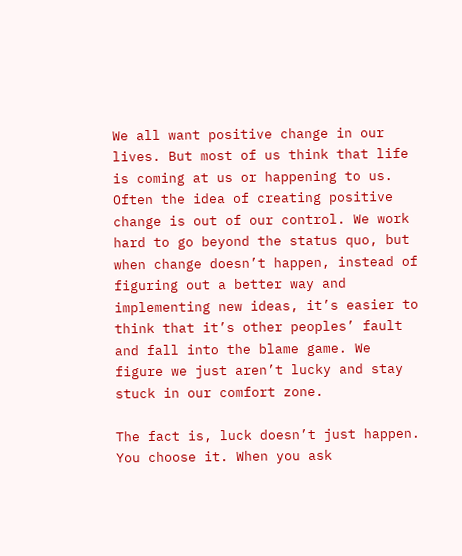We all want positive change in our lives. But most of us think that life is coming at us or happening to us. Often the idea of creating positive change is out of our control. We work hard to go beyond the status quo, but when change doesn’t happen, instead of figuring out a better way and implementing new ideas, it’s easier to think that it’s other peoples’ fault and fall into the blame game. We figure we just aren’t lucky and stay stuck in our comfort zone.

The fact is, luck doesn’t just happen. You choose it. When you ask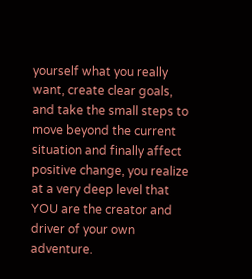yourself what you really want, create clear goals, and take the small steps to move beyond the current situation and finally affect positive change, you realize at a very deep level that YOU are the creator and driver of your own adventure.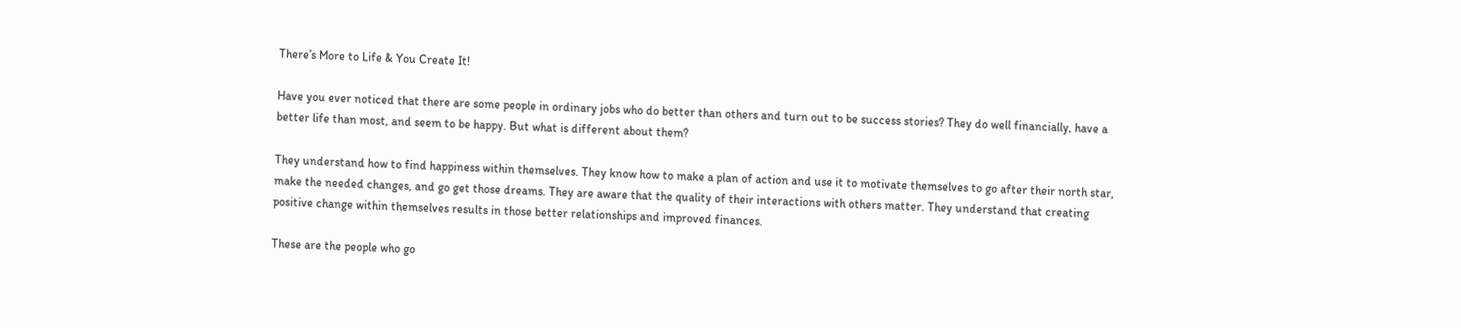There’s More to Life & You Create It!

Have you ever noticed that there are some people in ordinary jobs who do better than others and turn out to be success stories? They do well financially, have a better life than most, and seem to be happy. But what is different about them?

They understand how to find happiness within themselves. They know how to make a plan of action and use it to motivate themselves to go after their north star, make the needed changes, and go get those dreams. They are aware that the quality of their interactions with others matter. They understand that creating positive change within themselves results in those better relationships and improved finances.

These are the people who go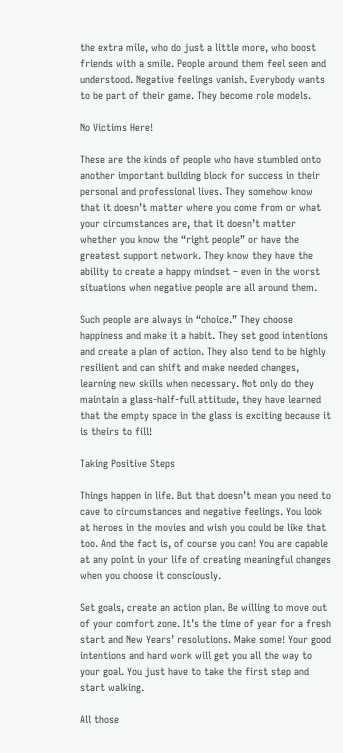the extra mile, who do just a little more, who boost friends with a smile. People around them feel seen and understood. Negative feelings vanish. Everybody wants to be part of their game. They become role models.

No Victims Here!

These are the kinds of people who have stumbled onto another important building block for success in their personal and professional lives. They somehow know that it doesn’t matter where you come from or what your circumstances are, that it doesn’t matter whether you know the “right people” or have the greatest support network. They know they have the ability to create a happy mindset – even in the worst situations when negative people are all around them.

Such people are always in “choice.” They choose happiness and make it a habit. They set good intentions and create a plan of action. They also tend to be highly resilient and can shift and make needed changes, learning new skills when necessary. Not only do they maintain a glass-half-full attitude, they have learned that the empty space in the glass is exciting because it is theirs to fill!

Taking Positive Steps

Things happen in life. But that doesn’t mean you need to cave to circumstances and negative feelings. You look at heroes in the movies and wish you could be like that too. And the fact is, of course you can! You are capable at any point in your life of creating meaningful changes when you choose it consciously.

Set goals, create an action plan. Be willing to move out of your comfort zone. It’s the time of year for a fresh start and New Years’ resolutions. Make some! Your good intentions and hard work will get you all the way to your goal. You just have to take the first step and start walking.

All those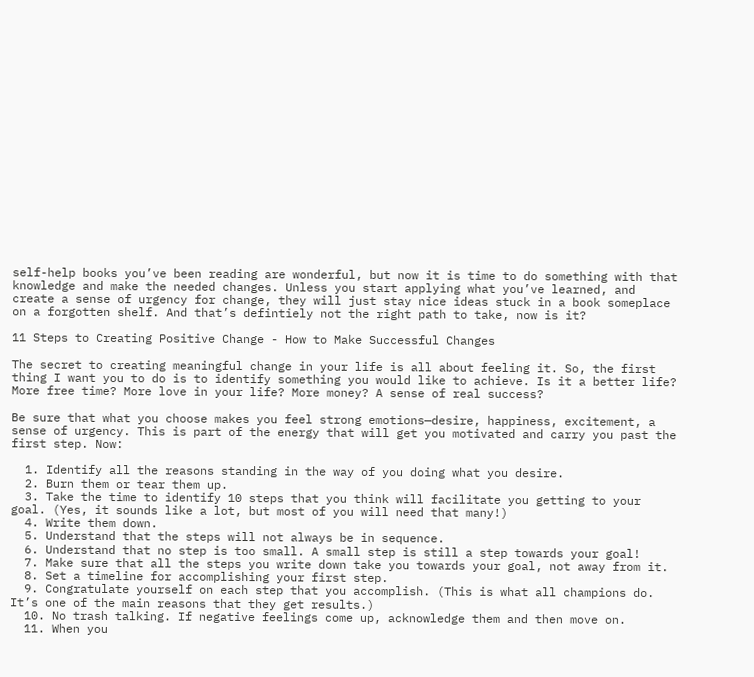self-help books you’ve been reading are wonderful, but now it is time to do something with that knowledge and make the needed changes. Unless you start applying what you’ve learned, and create a sense of urgency for change, they will just stay nice ideas stuck in a book someplace on a forgotten shelf. And that’s defintiely not the right path to take, now is it?

11 Steps to Creating Positive Change - How to Make Successful Changes

The secret to creating meaningful change in your life is all about feeling it. So, the first thing I want you to do is to identify something you would like to achieve. Is it a better life? More free time? More love in your life? More money? A sense of real success?

Be sure that what you choose makes you feel strong emotions—desire, happiness, excitement, a sense of urgency. This is part of the energy that will get you motivated and carry you past the first step. Now:

  1. Identify all the reasons standing in the way of you doing what you desire.
  2. Burn them or tear them up.
  3. Take the time to identify 10 steps that you think will facilitate you getting to your goal. (Yes, it sounds like a lot, but most of you will need that many!)
  4. Write them down.
  5. Understand that the steps will not always be in sequence.
  6. Understand that no step is too small. A small step is still a step towards your goal!
  7. Make sure that all the steps you write down take you towards your goal, not away from it.
  8. Set a timeline for accomplishing your first step.
  9. Congratulate yourself on each step that you accomplish. (This is what all champions do. It’s one of the main reasons that they get results.)
  10. No trash talking. If negative feelings come up, acknowledge them and then move on.
  11. When you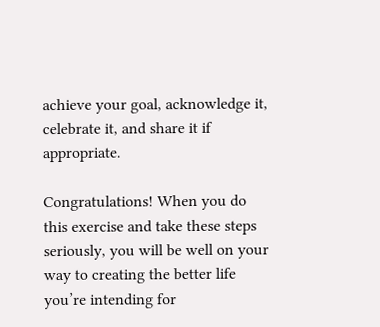achieve your goal, acknowledge it, celebrate it, and share it if appropriate.

Congratulations! When you do this exercise and take these steps seriously, you will be well on your way to creating the better life you’re intending for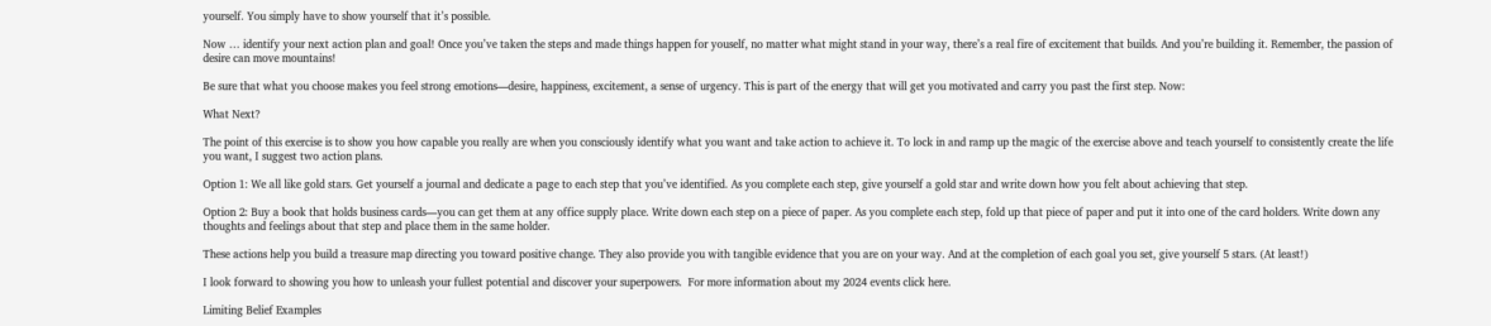yourself. You simply have to show yourself that it’s possible.

Now … identify your next action plan and goal! Once you’ve taken the steps and made things happen for youself, no matter what might stand in your way, there’s a real fire of excitement that builds. And you’re building it. Remember, the passion of desire can move mountains!

Be sure that what you choose makes you feel strong emotions—desire, happiness, excitement, a sense of urgency. This is part of the energy that will get you motivated and carry you past the first step. Now:

What Next?

The point of this exercise is to show you how capable you really are when you consciously identify what you want and take action to achieve it. To lock in and ramp up the magic of the exercise above and teach yourself to consistently create the life you want, I suggest two action plans.

Option 1: We all like gold stars. Get yourself a journal and dedicate a page to each step that you’ve identified. As you complete each step, give yourself a gold star and write down how you felt about achieving that step.

Option 2: Buy a book that holds business cards—you can get them at any office supply place. Write down each step on a piece of paper. As you complete each step, fold up that piece of paper and put it into one of the card holders. Write down any thoughts and feelings about that step and place them in the same holder.

These actions help you build a treasure map directing you toward positive change. They also provide you with tangible evidence that you are on your way. And at the completion of each goal you set, give yourself 5 stars. (At least!)

I look forward to showing you how to unleash your fullest potential and discover your superpowers.  For more information about my 2024 events click here.

Limiting Belief Examples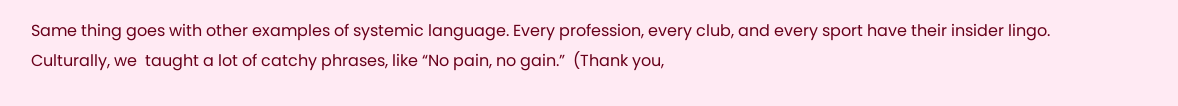Same thing goes with other examples of systemic language. Every profession, every club, and every sport have their insider lingo. Culturally, we  taught a lot of catchy phrases, like “No pain, no gain.”  (Thank you,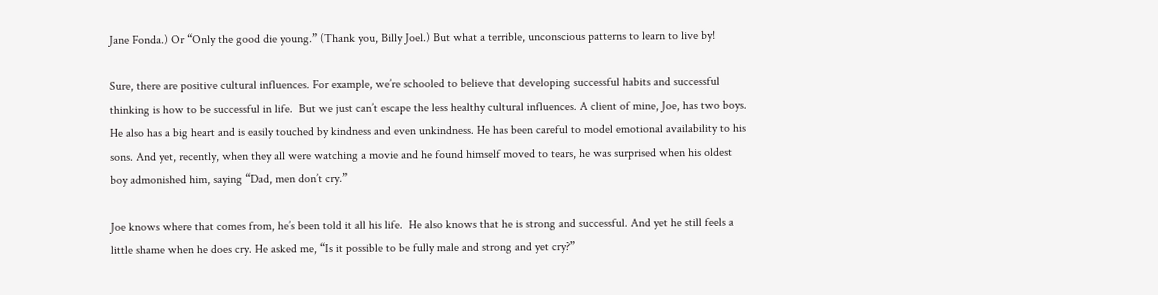Jane Fonda.) Or “Only the good die young.” (Thank you, Billy Joel.) But what a terrible, unconscious patterns to learn to live by!

Sure, there are positive cultural influences. For example, we’re schooled to believe that developing successful habits and successful thinking is how to be successful in life.  But we just can’t escape the less healthy cultural influences. A client of mine, Joe, has two boys. He also has a big heart and is easily touched by kindness and even unkindness. He has been careful to model emotional availability to his sons. And yet, recently, when they all were watching a movie and he found himself moved to tears, he was surprised when his oldest boy admonished him, saying “Dad, men don’t cry.”

Joe knows where that comes from, he’s been told it all his life.  He also knows that he is strong and successful. And yet he still feels a little shame when he does cry. He asked me, “Is it possible to be fully male and strong and yet cry?”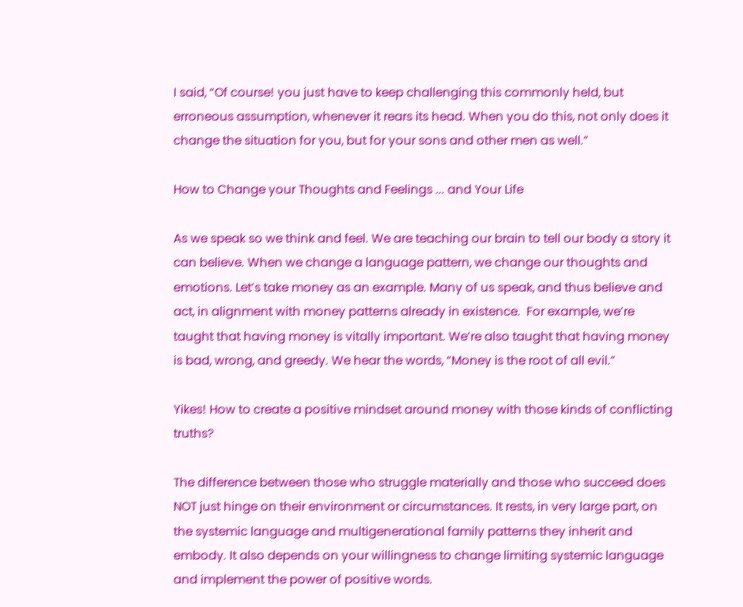I said, “Of course! you just have to keep challenging this commonly held, but erroneous assumption, whenever it rears its head. When you do this, not only does it change the situation for you, but for your sons and other men as well.”

How to Change your Thoughts and Feelings ... and Your Life

As we speak so we think and feel. We are teaching our brain to tell our body a story it can believe. When we change a language pattern, we change our thoughts and emotions. Let’s take money as an example. Many of us speak, and thus believe and act, in alignment with money patterns already in existence.  For example, we’re taught that having money is vitally important. We’re also taught that having money is bad, wrong, and greedy. We hear the words, “Money is the root of all evil.”

Yikes! How to create a positive mindset around money with those kinds of conflicting truths?

The difference between those who struggle materially and those who succeed does NOT just hinge on their environment or circumstances. It rests, in very large part, on the systemic language and multigenerational family patterns they inherit and embody. It also depends on your willingness to change limiting systemic language and implement the power of positive words.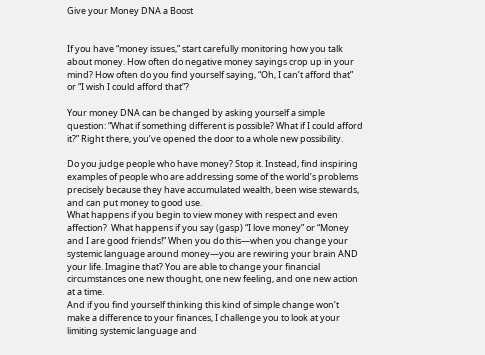Give your Money DNA a Boost


If you have “money issues,” start carefully monitoring how you talk about money. How often do negative money sayings crop up in your mind? How often do you find yourself saying, “Oh, I can’t afford that” or “I wish I could afford that”?

Your money DNA can be changed by asking yourself a simple question: “What if something different is possible? What if I could afford it?” Right there, you’ve opened the door to a whole new possibility.

Do you judge people who have money? Stop it. Instead, find inspiring examples of people who are addressing some of the world’s problems precisely because they have accumulated wealth, been wise stewards, and can put money to good use.
What happens if you begin to view money with respect and even affection?  What happens if you say (gasp) “I love money” or “Money and I are good friends!” When you do this—when you change your systemic language around money—you are rewiring your brain AND your life. Imagine that? You are able to change your financial circumstances one new thought, one new feeling, and one new action at a time.
And if you find yourself thinking this kind of simple change won’t make a difference to your finances, I challenge you to look at your limiting systemic language and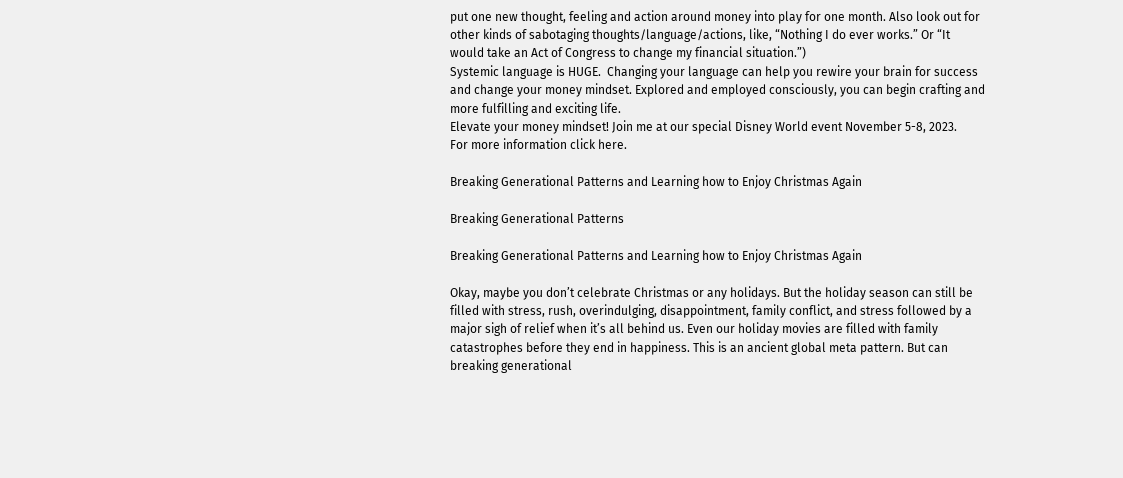put one new thought, feeling and action around money into play for one month. Also look out for other kinds of sabotaging thoughts/language/actions, like, “Nothing I do ever works.” Or “It would take an Act of Congress to change my financial situation.”)
Systemic language is HUGE.  Changing your language can help you rewire your brain for success and change your money mindset. Explored and employed consciously, you can begin crafting and more fulfilling and exciting life.
Elevate your money mindset! Join me at our special Disney World event November 5-8, 2023.
For more information click here.

Breaking Generational Patterns and Learning how to Enjoy Christmas Again

Breaking Generational Patterns

Breaking Generational Patterns and Learning how to Enjoy Christmas Again

Okay, maybe you don’t celebrate Christmas or any holidays. But the holiday season can still be filled with stress, rush, overindulging, disappointment, family conflict, and stress followed by a major sigh of relief when it’s all behind us. Even our holiday movies are filled with family catastrophes before they end in happiness. This is an ancient global meta pattern. But can breaking generational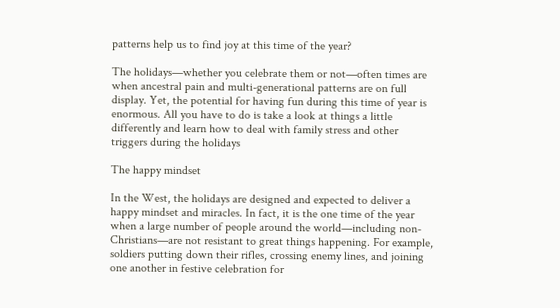patterns help us to find joy at this time of the year?

The holidays—whether you celebrate them or not—often times are when ancestral pain and multi-generational patterns are on full display. Yet, the potential for having fun during this time of year is enormous. All you have to do is take a look at things a little differently and learn how to deal with family stress and other triggers during the holidays

The happy mindset

In the West, the holidays are designed and expected to deliver a happy mindset and miracles. In fact, it is the one time of the year when a large number of people around the world—including non-Christians—are not resistant to great things happening. For example, soldiers putting down their rifles, crossing enemy lines, and joining one another in festive celebration for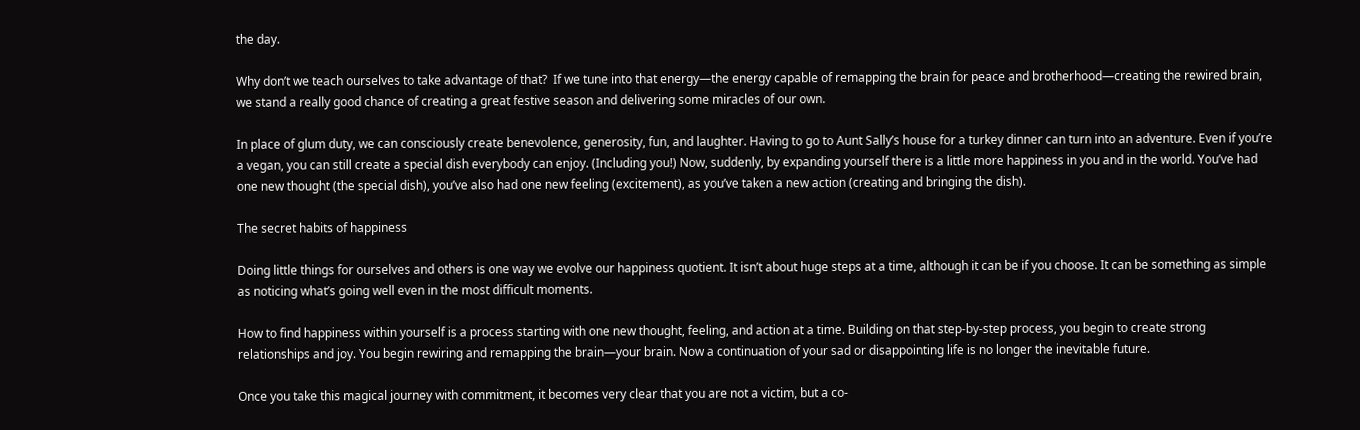the day.

Why don’t we teach ourselves to take advantage of that?  If we tune into that energy—the energy capable of remapping the brain for peace and brotherhood—creating the rewired brain, we stand a really good chance of creating a great festive season and delivering some miracles of our own.

In place of glum duty, we can consciously create benevolence, generosity, fun, and laughter. Having to go to Aunt Sally’s house for a turkey dinner can turn into an adventure. Even if you’re a vegan, you can still create a special dish everybody can enjoy. (Including you!) Now, suddenly, by expanding yourself there is a little more happiness in you and in the world. You’ve had one new thought (the special dish), you’ve also had one new feeling (excitement), as you’ve taken a new action (creating and bringing the dish).

The secret habits of happiness

Doing little things for ourselves and others is one way we evolve our happiness quotient. It isn’t about huge steps at a time, although it can be if you choose. It can be something as simple as noticing what’s going well even in the most difficult moments.

How to find happiness within yourself is a process starting with one new thought, feeling, and action at a time. Building on that step-by-step process, you begin to create strong relationships and joy. You begin rewiring and remapping the brain—your brain. Now a continuation of your sad or disappointing life is no longer the inevitable future.

Once you take this magical journey with commitment, it becomes very clear that you are not a victim, but a co-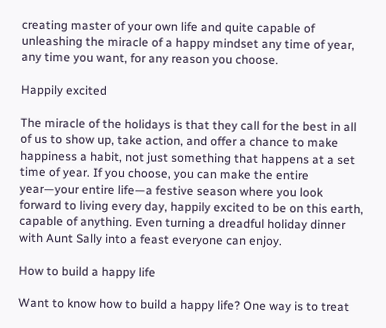creating master of your own life and quite capable of unleashing the miracle of a happy mindset any time of year, any time you want, for any reason you choose.

Happily excited

The miracle of the holidays is that they call for the best in all of us to show up, take action, and offer a chance to make happiness a habit, not just something that happens at a set time of year. If you choose, you can make the entire year—your entire life—a festive season where you look forward to living every day, happily excited to be on this earth, capable of anything. Even turning a dreadful holiday dinner with Aunt Sally into a feast everyone can enjoy.

How to build a happy life

Want to know how to build a happy life? One way is to treat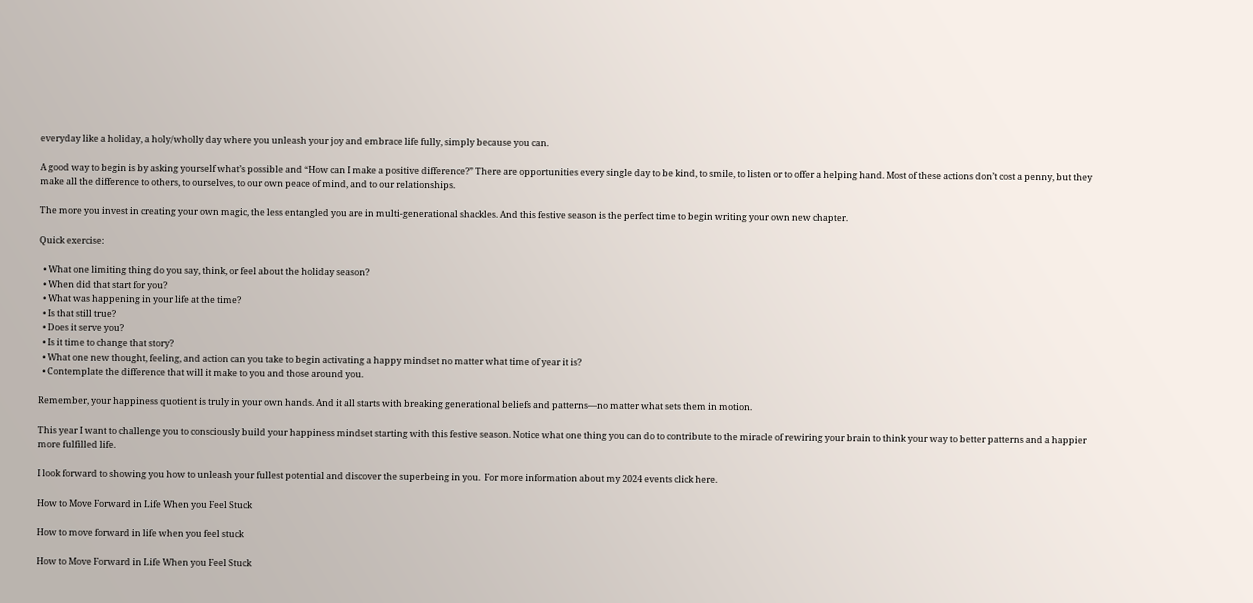everyday like a holiday, a holy/wholly day where you unleash your joy and embrace life fully, simply because you can.

A good way to begin is by asking yourself what’s possible and “How can I make a positive difference?” There are opportunities every single day to be kind, to smile, to listen or to offer a helping hand. Most of these actions don’t cost a penny, but they make all the difference to others, to ourselves, to our own peace of mind, and to our relationships.

The more you invest in creating your own magic, the less entangled you are in multi-generational shackles. And this festive season is the perfect time to begin writing your own new chapter.

Quick exercise:

  • What one limiting thing do you say, think, or feel about the holiday season?
  • When did that start for you?
  • What was happening in your life at the time?
  • Is that still true?
  • Does it serve you?
  • Is it time to change that story?
  • What one new thought, feeling, and action can you take to begin activating a happy mindset no matter what time of year it is?
  • Contemplate the difference that will it make to you and those around you.

Remember, your happiness quotient is truly in your own hands. And it all starts with breaking generational beliefs and patterns—no matter what sets them in motion.

This year I want to challenge you to consciously build your happiness mindset starting with this festive season. Notice what one thing you can do to contribute to the miracle of rewiring your brain to think your way to better patterns and a happier more fulfilled life.

I look forward to showing you how to unleash your fullest potential and discover the superbeing in you.  For more information about my 2024 events click here.

How to Move Forward in Life When you Feel Stuck

How to move forward in life when you feel stuck

How to Move Forward in Life When you Feel Stuck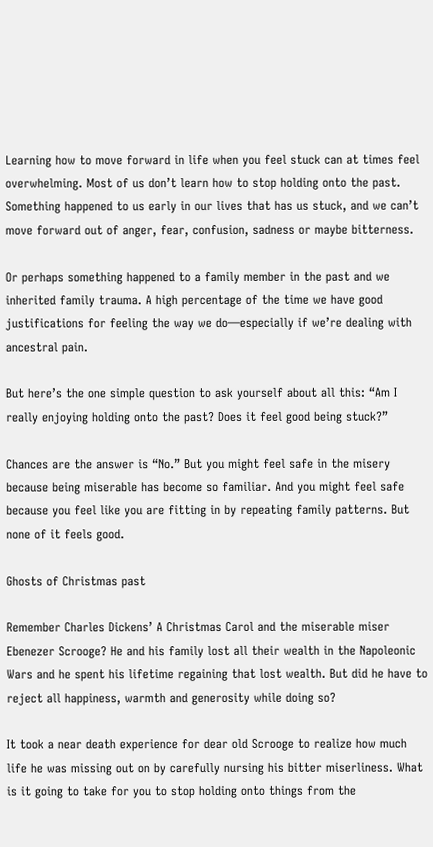Learning how to move forward in life when you feel stuck can at times feel overwhelming. Most of us don’t learn how to stop holding onto the past.  Something happened to us early in our lives that has us stuck, and we can’t move forward out of anger, fear, confusion, sadness or maybe bitterness.

Or perhaps something happened to a family member in the past and we inherited family trauma. A high percentage of the time we have good justifications for feeling the way we do—especially if we’re dealing with ancestral pain.

But here’s the one simple question to ask yourself about all this: “Am I really enjoying holding onto the past? Does it feel good being stuck?”

Chances are the answer is “No.” But you might feel safe in the misery because being miserable has become so familiar. And you might feel safe because you feel like you are fitting in by repeating family patterns. But none of it feels good.

Ghosts of Christmas past

Remember Charles Dickens’ A Christmas Carol and the miserable miser Ebenezer Scrooge? He and his family lost all their wealth in the Napoleonic Wars and he spent his lifetime regaining that lost wealth. But did he have to reject all happiness, warmth and generosity while doing so?

It took a near death experience for dear old Scrooge to realize how much life he was missing out on by carefully nursing his bitter miserliness. What is it going to take for you to stop holding onto things from the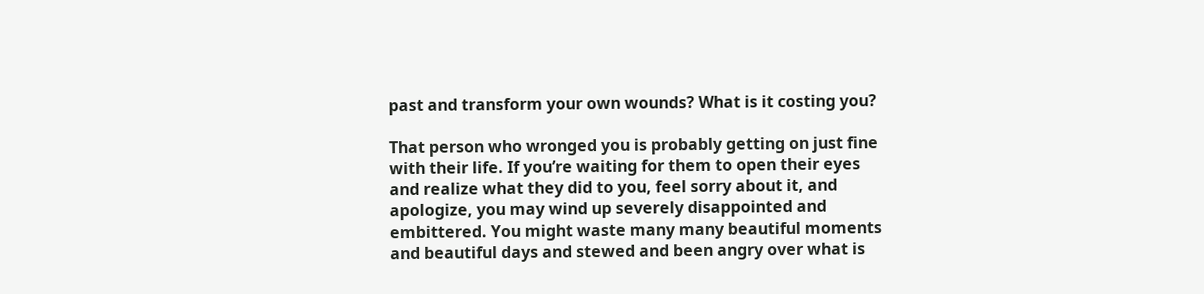past and transform your own wounds? What is it costing you?

That person who wronged you is probably getting on just fine with their life. If you’re waiting for them to open their eyes and realize what they did to you, feel sorry about it, and apologize, you may wind up severely disappointed and embittered. You might waste many many beautiful moments and beautiful days and stewed and been angry over what is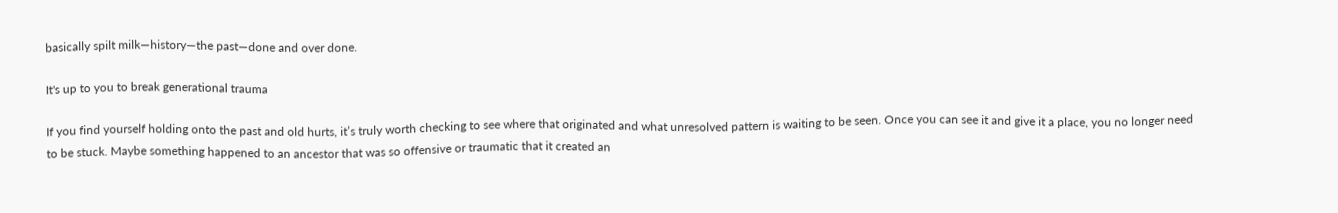basically spilt milk—history—the past—done and over done.

It's up to you to break generational trauma

If you find yourself holding onto the past and old hurts, it’s truly worth checking to see where that originated and what unresolved pattern is waiting to be seen. Once you can see it and give it a place, you no longer need to be stuck. Maybe something happened to an ancestor that was so offensive or traumatic that it created an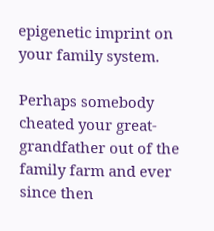epigenetic imprint on your family system.

Perhaps somebody cheated your great-grandfather out of the family farm and ever since then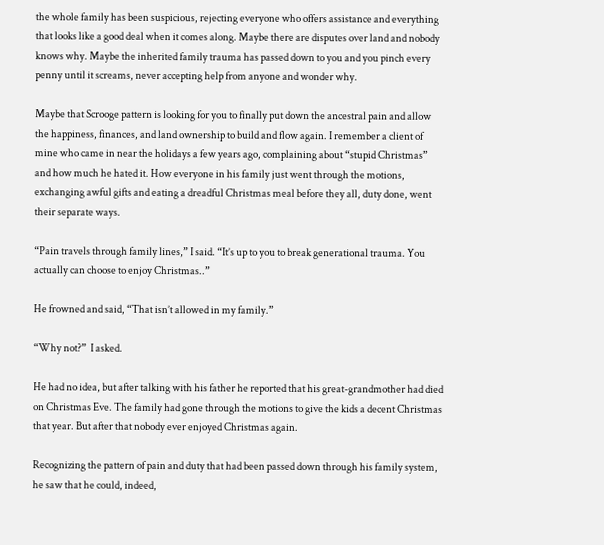the whole family has been suspicious, rejecting everyone who offers assistance and everything that looks like a good deal when it comes along. Maybe there are disputes over land and nobody knows why. Maybe the inherited family trauma has passed down to you and you pinch every penny until it screams, never accepting help from anyone and wonder why.

Maybe that Scrooge pattern is looking for you to finally put down the ancestral pain and allow the happiness, finances, and land ownership to build and flow again. I remember a client of mine who came in near the holidays a few years ago, complaining about “stupid Christmas” and how much he hated it. How everyone in his family just went through the motions, exchanging awful gifts and eating a dreadful Christmas meal before they all, duty done, went their separate ways.

“Pain travels through family lines,” I said. “It’s up to you to break generational trauma. You actually can choose to enjoy Christmas..”

He frowned and said, “That isn’t allowed in my family.”

“Why not?”  I asked.

He had no idea, but after talking with his father he reported that his great-grandmother had died on Christmas Eve. The family had gone through the motions to give the kids a decent Christmas that year. But after that nobody ever enjoyed Christmas again.

Recognizing the pattern of pain and duty that had been passed down through his family system, he saw that he could, indeed,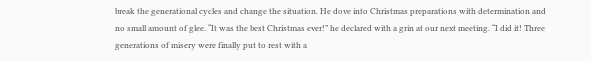break the generational cycles and change the situation. He dove into Christmas preparations with determination and no small amount of glee. “It was the best Christmas ever!” he declared with a grin at our next meeting. “I did it! Three generations of misery were finally put to rest with a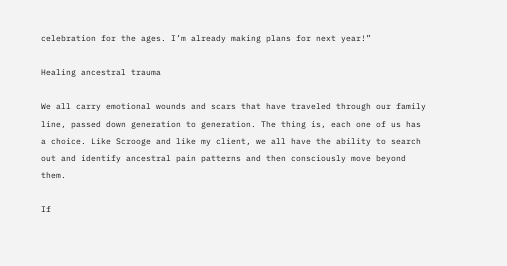celebration for the ages. I’m already making plans for next year!”

Healing ancestral trauma

We all carry emotional wounds and scars that have traveled through our family line, passed down generation to generation. The thing is, each one of us has a choice. Like Scrooge and like my client, we all have the ability to search out and identify ancestral pain patterns and then consciously move beyond them.

If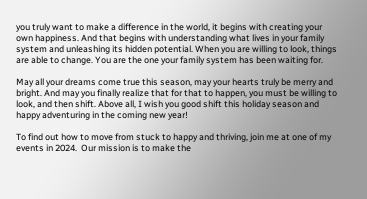you truly want to make a difference in the world, it begins with creating your own happiness. And that begins with understanding what lives in your family system and unleashing its hidden potential. When you are willing to look, things are able to change. You are the one your family system has been waiting for.

May all your dreams come true this season, may your hearts truly be merry and bright. And may you finally realize that for that to happen, you must be willing to look, and then shift. Above all, I wish you good shift this holiday season and happy adventuring in the coming new year!

To find out how to move from stuck to happy and thriving, join me at one of my events in 2024.  Our mission is to make the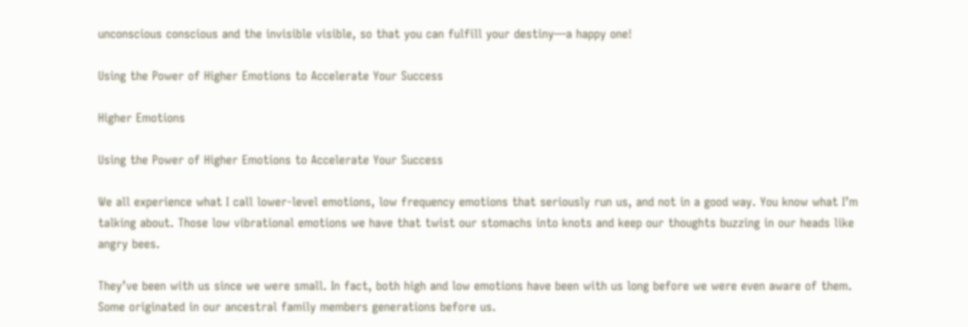unconscious conscious and the invisible visible, so that you can fulfill your destiny—a happy one!

Using the Power of Higher Emotions to Accelerate Your Success

Higher Emotions

Using the Power of Higher Emotions to Accelerate Your Success

We all experience what I call lower-level emotions, low frequency emotions that seriously run us, and not in a good way. You know what I’m talking about. Those low vibrational emotions we have that twist our stomachs into knots and keep our thoughts buzzing in our heads like angry bees.

They’ve been with us since we were small. In fact, both high and low emotions have been with us long before we were even aware of them. Some originated in our ancestral family members generations before us.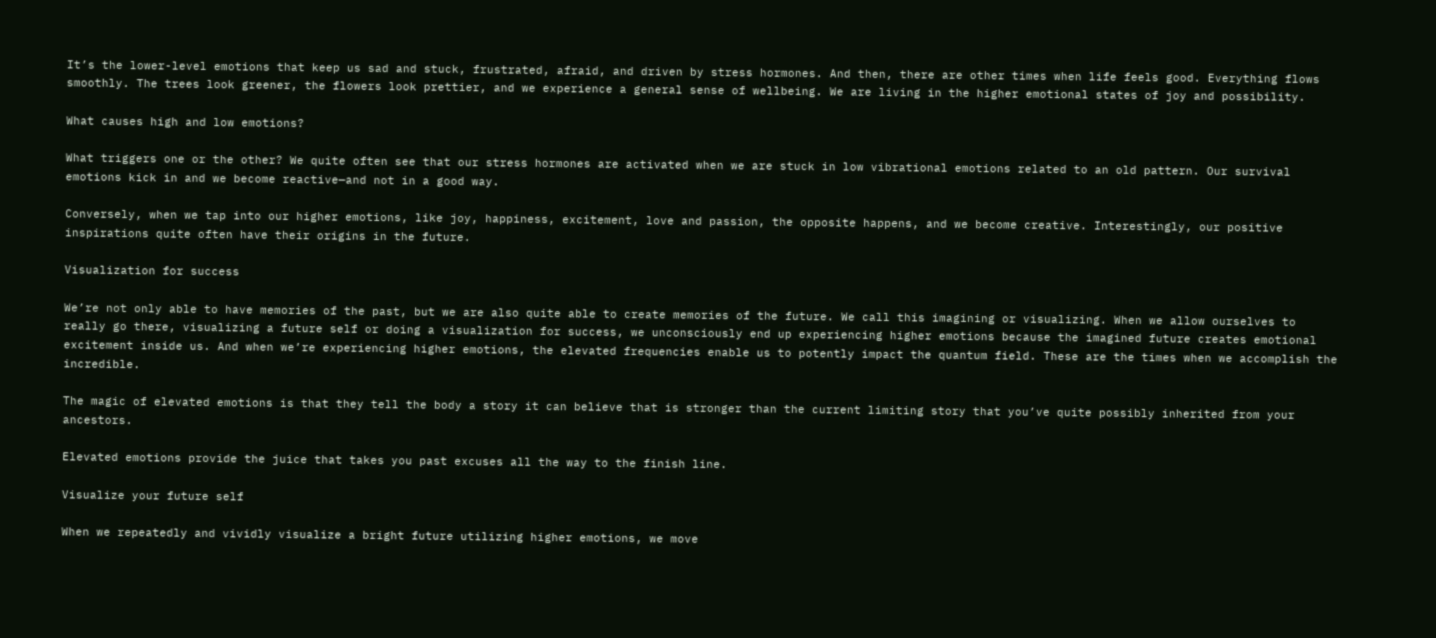It’s the lower-level emotions that keep us sad and stuck, frustrated, afraid, and driven by stress hormones. And then, there are other times when life feels good. Everything flows smoothly. The trees look greener, the flowers look prettier, and we experience a general sense of wellbeing. We are living in the higher emotional states of joy and possibility.

What causes high and low emotions?

What triggers one or the other? We quite often see that our stress hormones are activated when we are stuck in low vibrational emotions related to an old pattern. Our survival emotions kick in and we become reactive—and not in a good way.

Conversely, when we tap into our higher emotions, like joy, happiness, excitement, love and passion, the opposite happens, and we become creative. Interestingly, our positive inspirations quite often have their origins in the future.

Visualization for success

We’re not only able to have memories of the past, but we are also quite able to create memories of the future. We call this imagining or visualizing. When we allow ourselves to really go there, visualizing a future self or doing a visualization for success, we unconsciously end up experiencing higher emotions because the imagined future creates emotional excitement inside us. And when we’re experiencing higher emotions, the elevated frequencies enable us to potently impact the quantum field. These are the times when we accomplish the incredible.

The magic of elevated emotions is that they tell the body a story it can believe that is stronger than the current limiting story that you’ve quite possibly inherited from your ancestors.

Elevated emotions provide the juice that takes you past excuses all the way to the finish line.

Visualize your future self

When we repeatedly and vividly visualize a bright future utilizing higher emotions, we move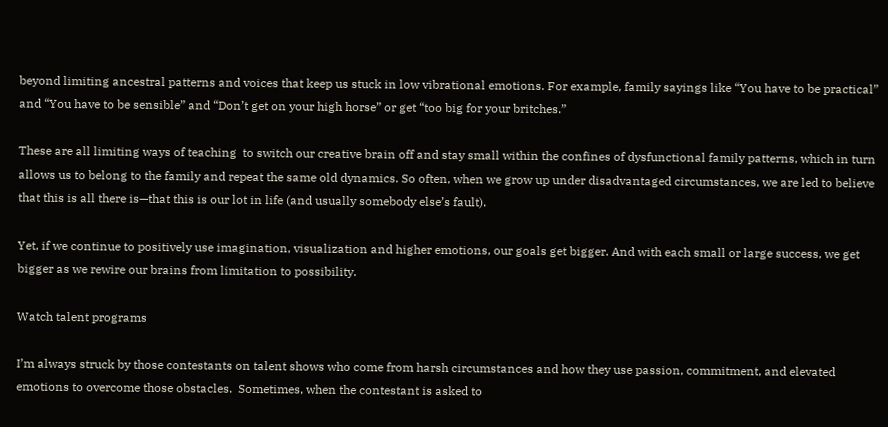beyond limiting ancestral patterns and voices that keep us stuck in low vibrational emotions. For example, family sayings like “You have to be practical” and “You have to be sensible” and “Don’t get on your high horse” or get “too big for your britches.”

These are all limiting ways of teaching  to switch our creative brain off and stay small within the confines of dysfunctional family patterns, which in turn allows us to belong to the family and repeat the same old dynamics. So often, when we grow up under disadvantaged circumstances, we are led to believe that this is all there is—that this is our lot in life (and usually somebody else’s fault).

Yet, if we continue to positively use imagination, visualization and higher emotions, our goals get bigger. And with each small or large success, we get bigger as we rewire our brains from limitation to possibility.

Watch talent programs

I’m always struck by those contestants on talent shows who come from harsh circumstances and how they use passion, commitment, and elevated emotions to overcome those obstacles.  Sometimes, when the contestant is asked to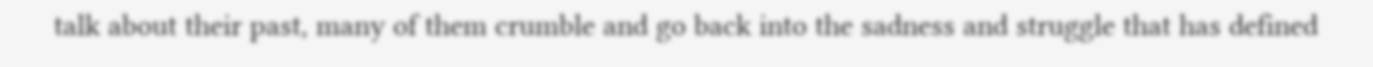talk about their past, many of them crumble and go back into the sadness and struggle that has defined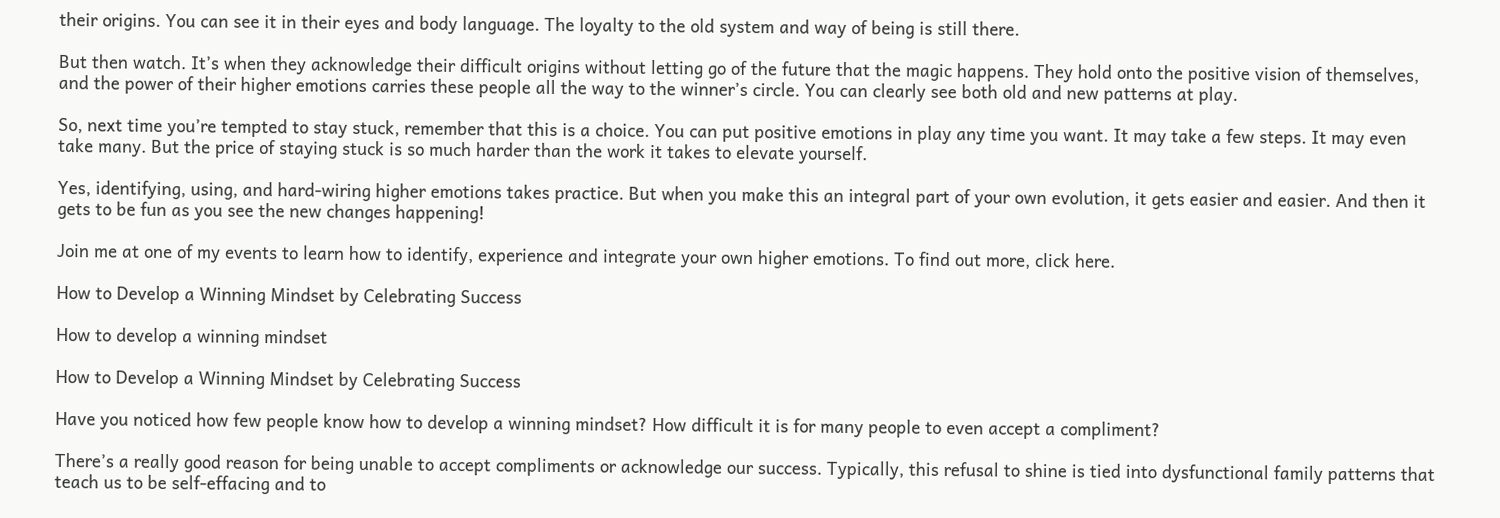their origins. You can see it in their eyes and body language. The loyalty to the old system and way of being is still there.

But then watch. It’s when they acknowledge their difficult origins without letting go of the future that the magic happens. They hold onto the positive vision of themselves, and the power of their higher emotions carries these people all the way to the winner’s circle. You can clearly see both old and new patterns at play.

So, next time you’re tempted to stay stuck, remember that this is a choice. You can put positive emotions in play any time you want. It may take a few steps. It may even take many. But the price of staying stuck is so much harder than the work it takes to elevate yourself.

Yes, identifying, using, and hard-wiring higher emotions takes practice. But when you make this an integral part of your own evolution, it gets easier and easier. And then it gets to be fun as you see the new changes happening!

Join me at one of my events to learn how to identify, experience and integrate your own higher emotions. To find out more, click here.

How to Develop a Winning Mindset by Celebrating Success

How to develop a winning mindset

How to Develop a Winning Mindset by Celebrating Success

Have you noticed how few people know how to develop a winning mindset? How difficult it is for many people to even accept a compliment?

There’s a really good reason for being unable to accept compliments or acknowledge our success. Typically, this refusal to shine is tied into dysfunctional family patterns that teach us to be self-effacing and to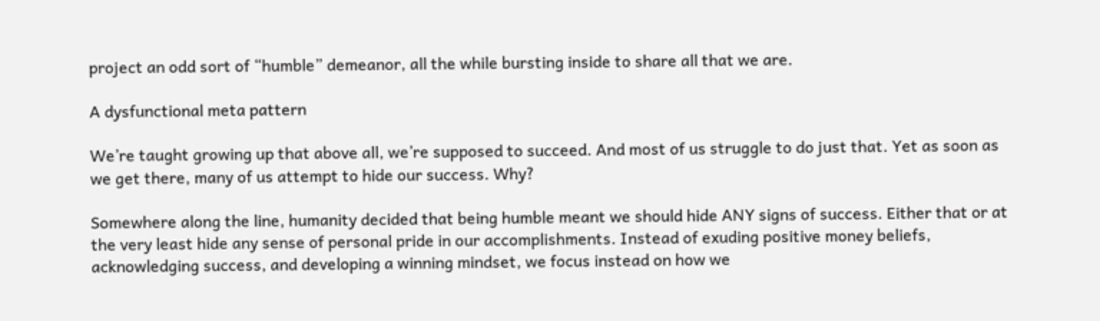project an odd sort of “humble” demeanor, all the while bursting inside to share all that we are.

A dysfunctional meta pattern

We’re taught growing up that above all, we’re supposed to succeed. And most of us struggle to do just that. Yet as soon as we get there, many of us attempt to hide our success. Why?

Somewhere along the line, humanity decided that being humble meant we should hide ANY signs of success. Either that or at the very least hide any sense of personal pride in our accomplishments. Instead of exuding positive money beliefs, acknowledging success, and developing a winning mindset, we focus instead on how we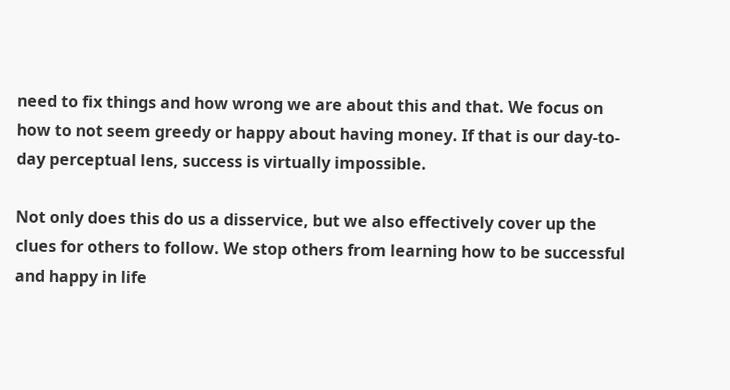need to fix things and how wrong we are about this and that. We focus on how to not seem greedy or happy about having money. If that is our day-to-day perceptual lens, success is virtually impossible.

Not only does this do us a disservice, but we also effectively cover up the clues for others to follow. We stop others from learning how to be successful and happy in life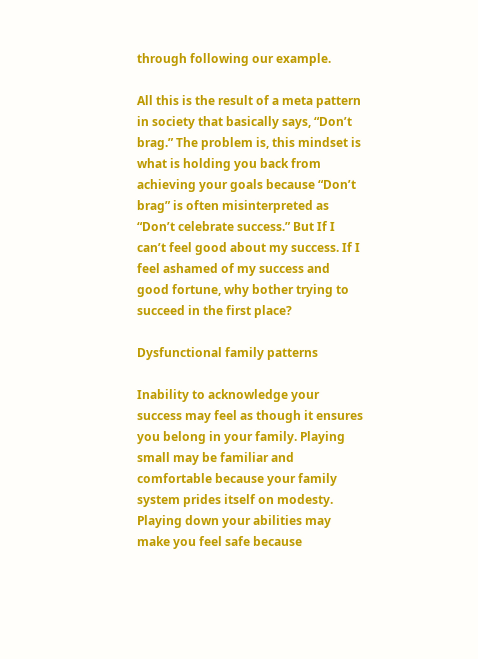through following our example.

All this is the result of a meta pattern in society that basically says, “Don’t brag.” The problem is, this mindset is what is holding you back from achieving your goals because “Don’t brag” is often misinterpreted as “Don’t celebrate success.” But If I can’t feel good about my success. If I feel ashamed of my success and good fortune, why bother trying to succeed in the first place?

Dysfunctional family patterns

Inability to acknowledge your success may feel as though it ensures you belong in your family. Playing small may be familiar and comfortable because your family system prides itself on modesty. Playing down your abilities may make you feel safe because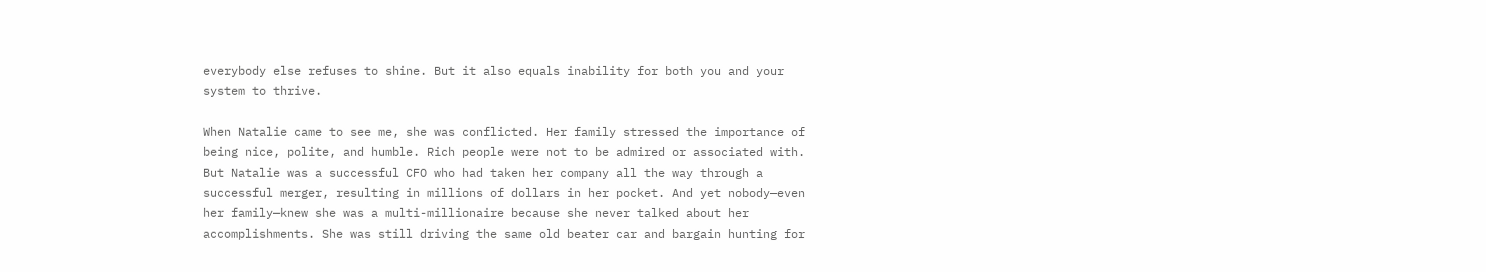everybody else refuses to shine. But it also equals inability for both you and your system to thrive.

When Natalie came to see me, she was conflicted. Her family stressed the importance of being nice, polite, and humble. Rich people were not to be admired or associated with. But Natalie was a successful CFO who had taken her company all the way through a successful merger, resulting in millions of dollars in her pocket. And yet nobody—even her family—knew she was a multi-millionaire because she never talked about her accomplishments. She was still driving the same old beater car and bargain hunting for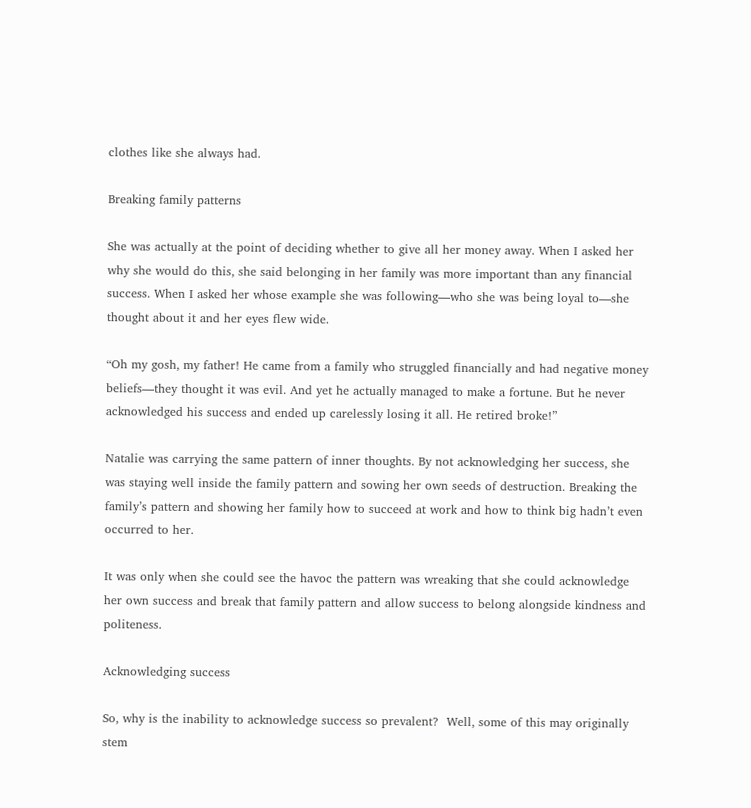clothes like she always had.

Breaking family patterns

She was actually at the point of deciding whether to give all her money away. When I asked her why she would do this, she said belonging in her family was more important than any financial success. When I asked her whose example she was following—who she was being loyal to—she thought about it and her eyes flew wide.

“Oh my gosh, my father! He came from a family who struggled financially and had negative money beliefs—they thought it was evil. And yet he actually managed to make a fortune. But he never acknowledged his success and ended up carelessly losing it all. He retired broke!”

Natalie was carrying the same pattern of inner thoughts. By not acknowledging her success, she was staying well inside the family pattern and sowing her own seeds of destruction. Breaking the family’s pattern and showing her family how to succeed at work and how to think big hadn’t even occurred to her.

It was only when she could see the havoc the pattern was wreaking that she could acknowledge her own success and break that family pattern and allow success to belong alongside kindness and politeness.

Acknowledging success

So, why is the inability to acknowledge success so prevalent?  Well, some of this may originally stem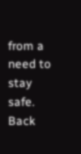from a need to stay safe.  Back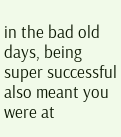in the bad old days, being super successful also meant you were at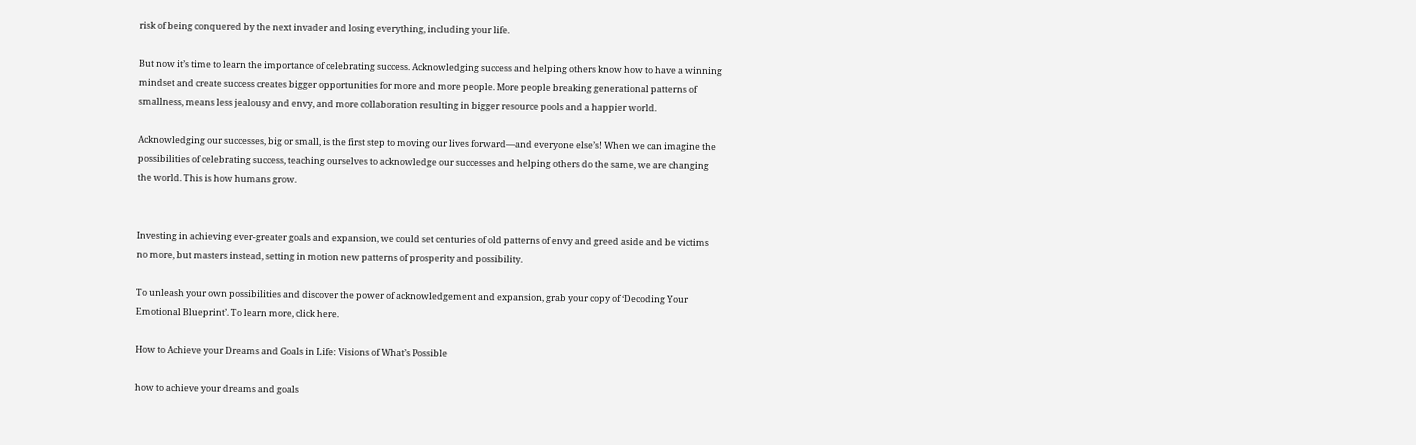risk of being conquered by the next invader and losing everything, including your life.

But now it’s time to learn the importance of celebrating success. Acknowledging success and helping others know how to have a winning mindset and create success creates bigger opportunities for more and more people. More people breaking generational patterns of smallness, means less jealousy and envy, and more collaboration resulting in bigger resource pools and a happier world.

Acknowledging our successes, big or small, is the first step to moving our lives forward—and everyone else’s! When we can imagine the possibilities of celebrating success, teaching ourselves to acknowledge our successes and helping others do the same, we are changing the world. This is how humans grow.


Investing in achieving ever-greater goals and expansion, we could set centuries of old patterns of envy and greed aside and be victims no more, but masters instead, setting in motion new patterns of prosperity and possibility.

To unleash your own possibilities and discover the power of acknowledgement and expansion, grab your copy of ‘Decoding Your Emotional Blueprint’. To learn more, click here.

How to Achieve your Dreams and Goals in Life: Visions of What’s Possible

how to achieve your dreams and goals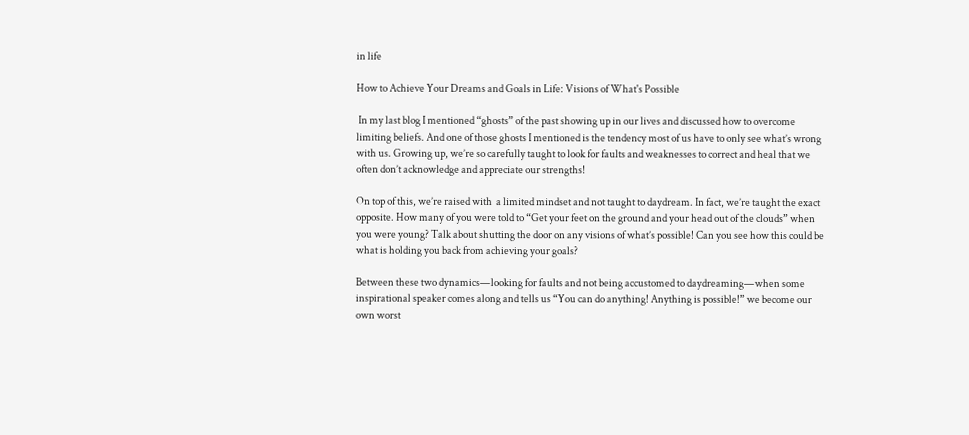in life

How to Achieve Your Dreams and Goals in Life: Visions of What's Possible

 In my last blog I mentioned “ghosts” of the past showing up in our lives and discussed how to overcome limiting beliefs. And one of those ghosts I mentioned is the tendency most of us have to only see what’s wrong with us. Growing up, we’re so carefully taught to look for faults and weaknesses to correct and heal that we often don’t acknowledge and appreciate our strengths!

On top of this, we’re raised with  a limited mindset and not taught to daydream. In fact, we’re taught the exact opposite. How many of you were told to “Get your feet on the ground and your head out of the clouds” when you were young? Talk about shutting the door on any visions of what’s possible! Can you see how this could be what is holding you back from achieving your goals?

Between these two dynamics—looking for faults and not being accustomed to daydreaming—when some inspirational speaker comes along and tells us “You can do anything! Anything is possible!” we become our own worst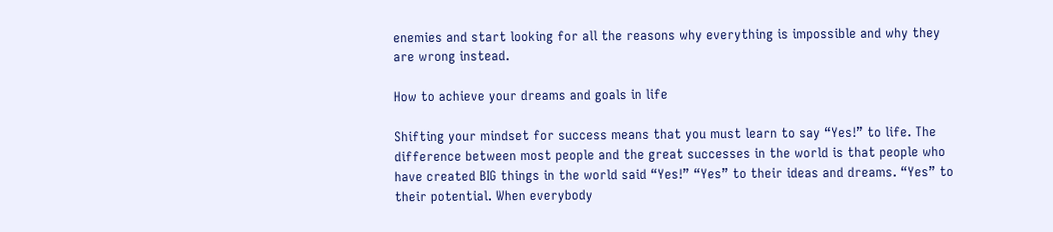enemies and start looking for all the reasons why everything is impossible and why they are wrong instead.

How to achieve your dreams and goals in life

Shifting your mindset for success means that you must learn to say “Yes!” to life. The difference between most people and the great successes in the world is that people who have created BIG things in the world said “Yes!” “Yes” to their ideas and dreams. “Yes” to their potential. When everybody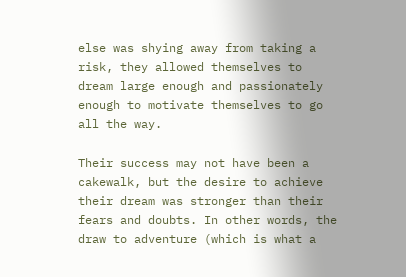else was shying away from taking a risk, they allowed themselves to dream large enough and passionately enough to motivate themselves to go all the way.

Their success may not have been a cakewalk, but the desire to achieve their dream was stronger than their fears and doubts. In other words, the draw to adventure (which is what a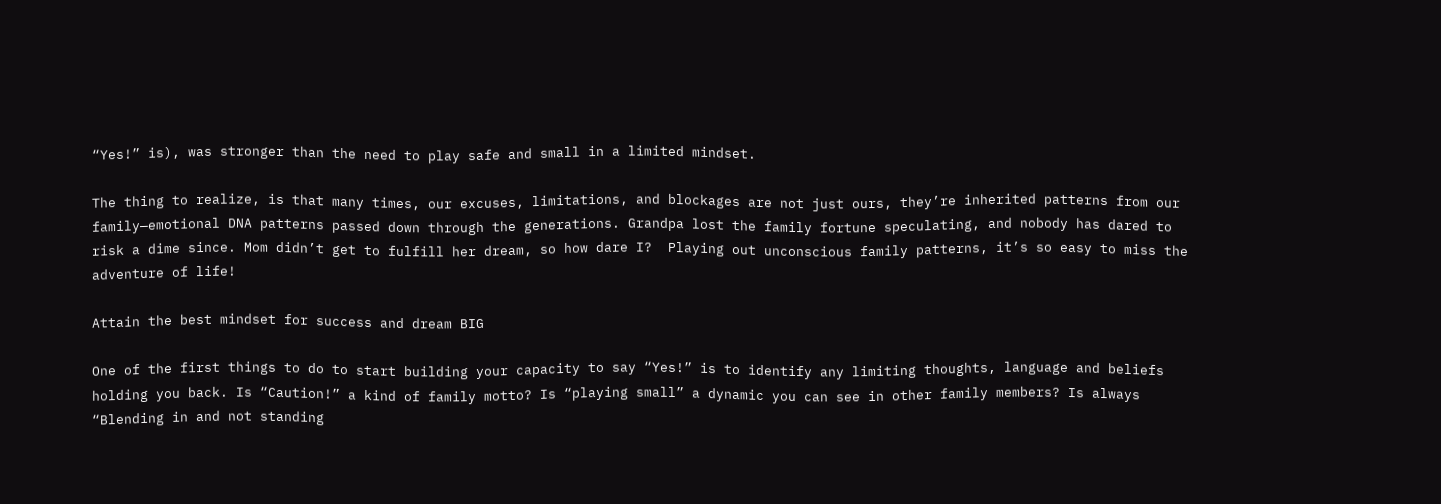“Yes!” is), was stronger than the need to play safe and small in a limited mindset.

The thing to realize, is that many times, our excuses, limitations, and blockages are not just ours, they’re inherited patterns from our family—emotional DNA patterns passed down through the generations. Grandpa lost the family fortune speculating, and nobody has dared to risk a dime since. Mom didn’t get to fulfill her dream, so how dare I?  Playing out unconscious family patterns, it’s so easy to miss the adventure of life!

Attain the best mindset for success and dream BIG

One of the first things to do to start building your capacity to say “Yes!” is to identify any limiting thoughts, language and beliefs holding you back. Is “Caution!” a kind of family motto? Is “playing small” a dynamic you can see in other family members? Is always “Blending in and not standing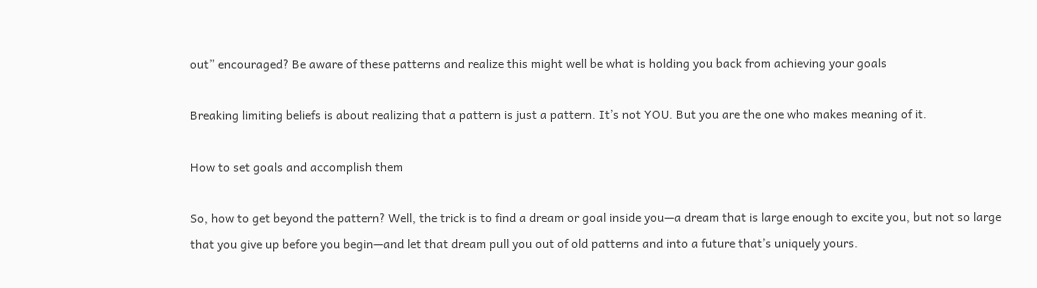out” encouraged? Be aware of these patterns and realize this might well be what is holding you back from achieving your goals

Breaking limiting beliefs is about realizing that a pattern is just a pattern. It’s not YOU. But you are the one who makes meaning of it.

How to set goals and accomplish them

So, how to get beyond the pattern? Well, the trick is to find a dream or goal inside you—a dream that is large enough to excite you, but not so large that you give up before you begin—and let that dream pull you out of old patterns and into a future that’s uniquely yours.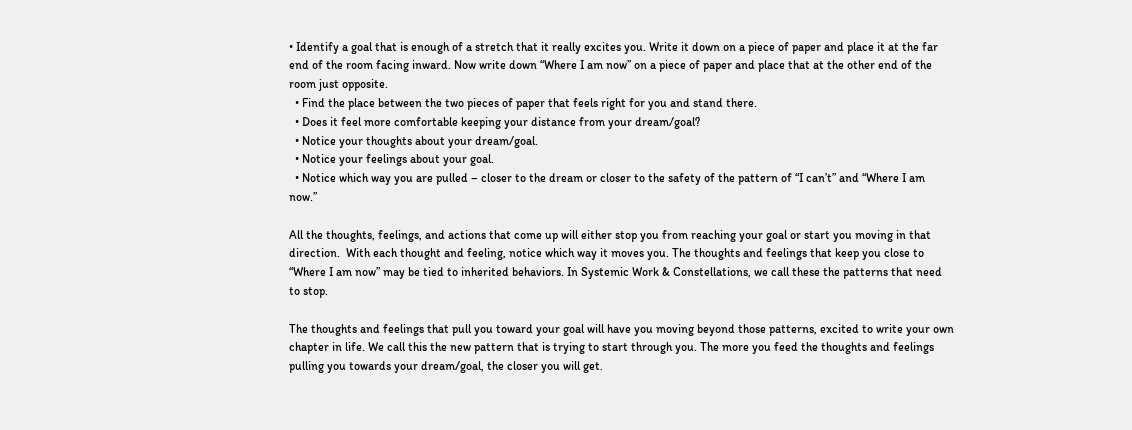• Identify a goal that is enough of a stretch that it really excites you. Write it down on a piece of paper and place it at the far end of the room facing inward. Now write down “Where I am now” on a piece of paper and place that at the other end of the room just opposite.
  • Find the place between the two pieces of paper that feels right for you and stand there.
  • Does it feel more comfortable keeping your distance from your dream/goal?
  • Notice your thoughts about your dream/goal.
  • Notice your feelings about your goal.
  • Notice which way you are pulled – closer to the dream or closer to the safety of the pattern of “I can’t” and “Where I am now.”

All the thoughts, feelings, and actions that come up will either stop you from reaching your goal or start you moving in that direction.  With each thought and feeling, notice which way it moves you. The thoughts and feelings that keep you close to “Where I am now” may be tied to inherited behaviors. In Systemic Work & Constellations, we call these the patterns that need to stop.

The thoughts and feelings that pull you toward your goal will have you moving beyond those patterns, excited to write your own chapter in life. We call this the new pattern that is trying to start through you. The more you feed the thoughts and feelings pulling you towards your dream/goal, the closer you will get.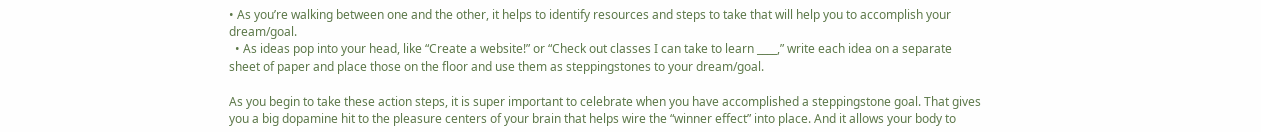• As you’re walking between one and the other, it helps to identify resources and steps to take that will help you to accomplish your dream/goal.
  • As ideas pop into your head, like “Create a website!” or “Check out classes I can take to learn ____,” write each idea on a separate sheet of paper and place those on the floor and use them as steppingstones to your dream/goal.

As you begin to take these action steps, it is super important to celebrate when you have accomplished a steppingstone goal. That gives you a big dopamine hit to the pleasure centers of your brain that helps wire the “winner effect” into place. And it allows your body to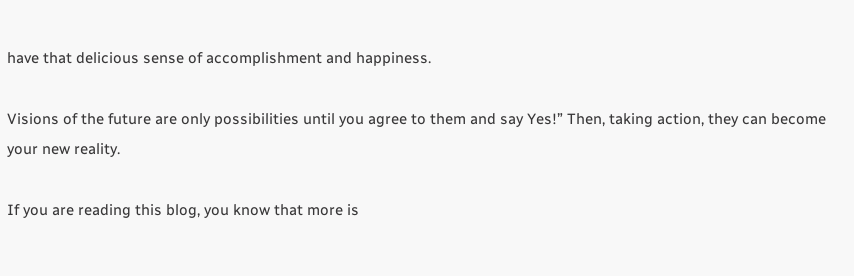have that delicious sense of accomplishment and happiness.

Visions of the future are only possibilities until you agree to them and say Yes!” Then, taking action, they can become your new reality.

If you are reading this blog, you know that more is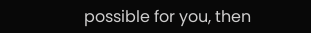possible for you, then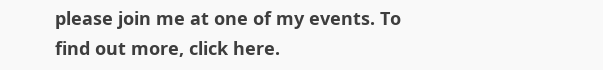please join me at one of my events. To find out more, click here.